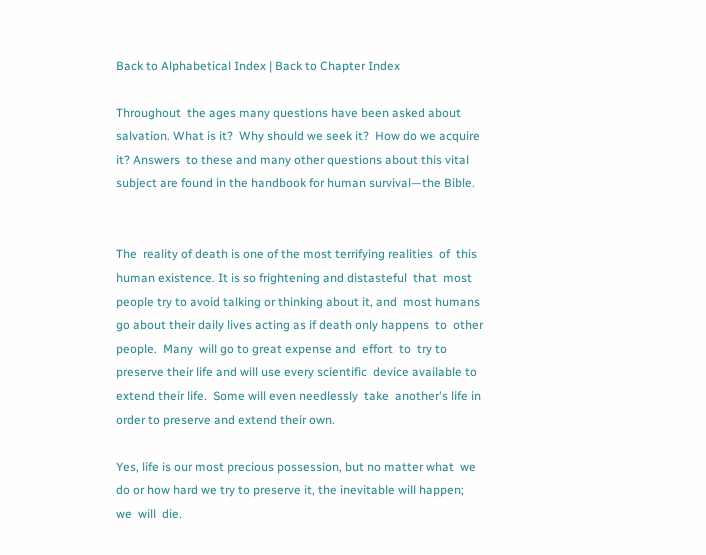Back to Alphabetical Index | Back to Chapter Index

Throughout  the ages many questions have been asked about  salvation. What is it?  Why should we seek it?  How do we acquire  it? Answers  to these and many other questions about this vital subject are found in the handbook for human survival—the Bible.


The  reality of death is one of the most terrifying realities  of  this  human existence. It is so frightening and distasteful  that  most  people try to avoid talking or thinking about it, and  most humans go about their daily lives acting as if death only happens  to  other people.  Many  will go to great expense and  effort  to  try to preserve their life and will use every scientific  device available to extend their life.  Some will even needlessly  take  another's life in order to preserve and extend their own.

Yes, life is our most precious possession, but no matter what  we  do or how hard we try to preserve it, the inevitable will happen;   we  will  die.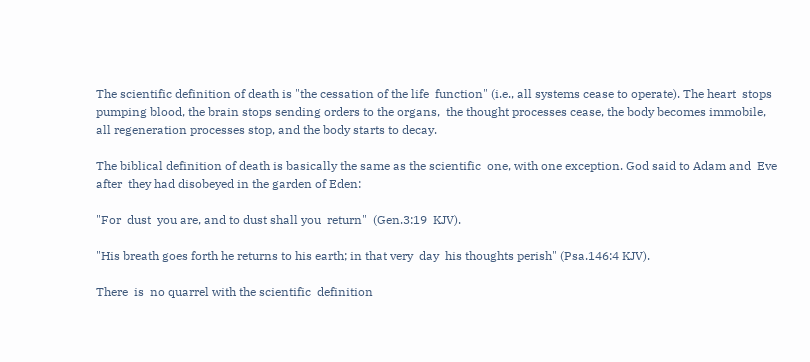The scientific definition of death is "the cessation of the life  function" (i.e., all systems cease to operate). The heart  stops  pumping blood, the brain stops sending orders to the organs,  the thought processes cease, the body becomes immobile, all regeneration processes stop, and the body starts to decay.

The biblical definition of death is basically the same as the scientific  one, with one exception. God said to Adam and  Eve  after  they had disobeyed in the garden of Eden:

"For  dust  you are, and to dust shall you  return"  (Gen.3:19  KJV).

"His breath goes forth he returns to his earth; in that very  day  his thoughts perish" (Psa.146:4 KJV).

There  is  no quarrel with the scientific  definition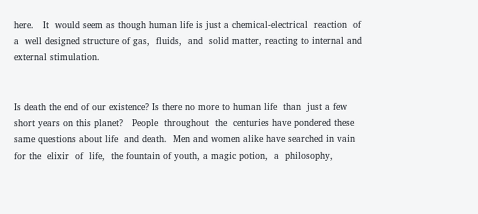here.   It  would seem as though human life is just a chemical-electrical  reaction  of  a  well designed structure of gas,  fluids,  and  solid matter, reacting to internal and external stimulation.


Is death the end of our existence? Is there no more to human life  than  just a few short years on this planet?   People  throughout  the  centuries have pondered these same questions about life  and death.  Men and women alike have searched in vain for the  elixir  of  life,  the fountain of youth, a magic potion,  a  philosophy,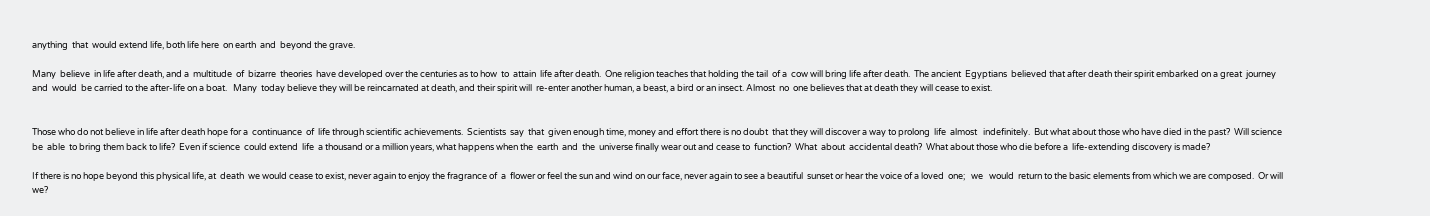anything  that  would extend life, both life here  on earth  and  beyond the grave.

Many  believe  in life after death, and a  multitude  of  bizarre  theories  have developed over the centuries as to how  to  attain  life after death.  One religion teaches that holding the tail  of a  cow will bring life after death.  The ancient  Egyptians  believed that after death their spirit embarked on a great  journey  and  would  be carried to the after-life on a boat.   Many  today believe they will be reincarnated at death, and their spirit will  re-enter another human, a beast, a bird or an insect. Almost  no  one believes that at death they will cease to exist.


Those who do not believe in life after death hope for a  continuance  of  life through scientific achievements.  Scientists  say  that  given enough time, money and effort there is no doubt  that they will discover a way to prolong  life  almost   indefinitely.  But what about those who have died in the past?  Will science  be  able  to bring them back to life?  Even if science  could extend  life  a thousand or a million years, what happens when the  earth  and  the  universe finally wear out and cease to  function?  What  about  accidental death?  What about those who die before a  life-extending discovery is made?

If there is no hope beyond this physical life, at  death  we would cease to exist, never again to enjoy the fragrance of  a  flower or feel the sun and wind on our face, never again to see a beautiful  sunset or hear the voice of a loved  one;   we   would  return to the basic elements from which we are composed.  Or will we?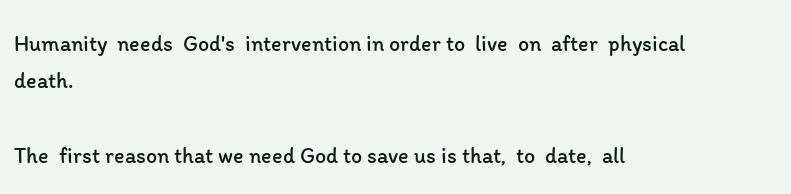Humanity  needs  God's  intervention in order to  live  on  after  physical death.

The  first reason that we need God to save us is that,  to  date,  all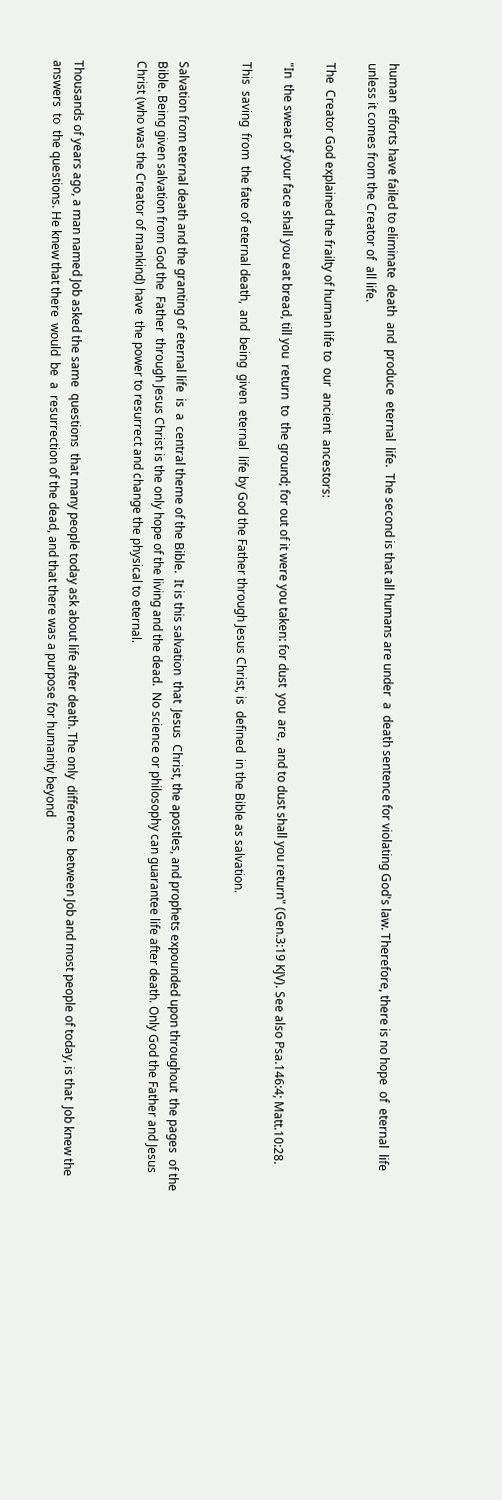human  efforts have failed to eliminate  death  and  produce  eternal  life.  The second is that all humans are under  a  death sentence for violating God's law. Therefore, there is no hope  of  eternal  life unless it comes from the Creator of  all life.

The  Creator God explained the frailty of human life to  our  ancient  ancestors:

"In  the sweat of your face shall you eat bread, till you  return  to  the ground; for out of it were you taken: for dust  you  are,  and to dust shall you return" (Gen.3:19 KJV). See also Psa.146:4; Matt.10:28.

This  saving  from  the fate of eternal death,  and  being  given  eternal  life by God the Father through Jesus Christ, is  defined  in the Bible as salvation.


Salvation from eternal death and the granting of eternal life  is  a  central theme of the Bible.  It is this salvation  that  Jesus  Christ, the apostles, and prophets expounded upon throughout  the pages  of the Bible. Being given salvation from God the  Father  through Jesus Christ is the only hope of the living and the dead.  No science or philosophy can guarantee life after death. Only God the Father and Jesus Christ (who was the Creator of mankind) have  the power to resurrect and change the physical to eternal.


Thousands of years ago, a man named Job asked the same  questions  that many people today ask about life after death. The only  difference  between Job and most people of today, is that  Job knew the  answers  to  the questions. He knew that there  would  be  a  resurrection of the dead, and that there was a purpose for humanity beyond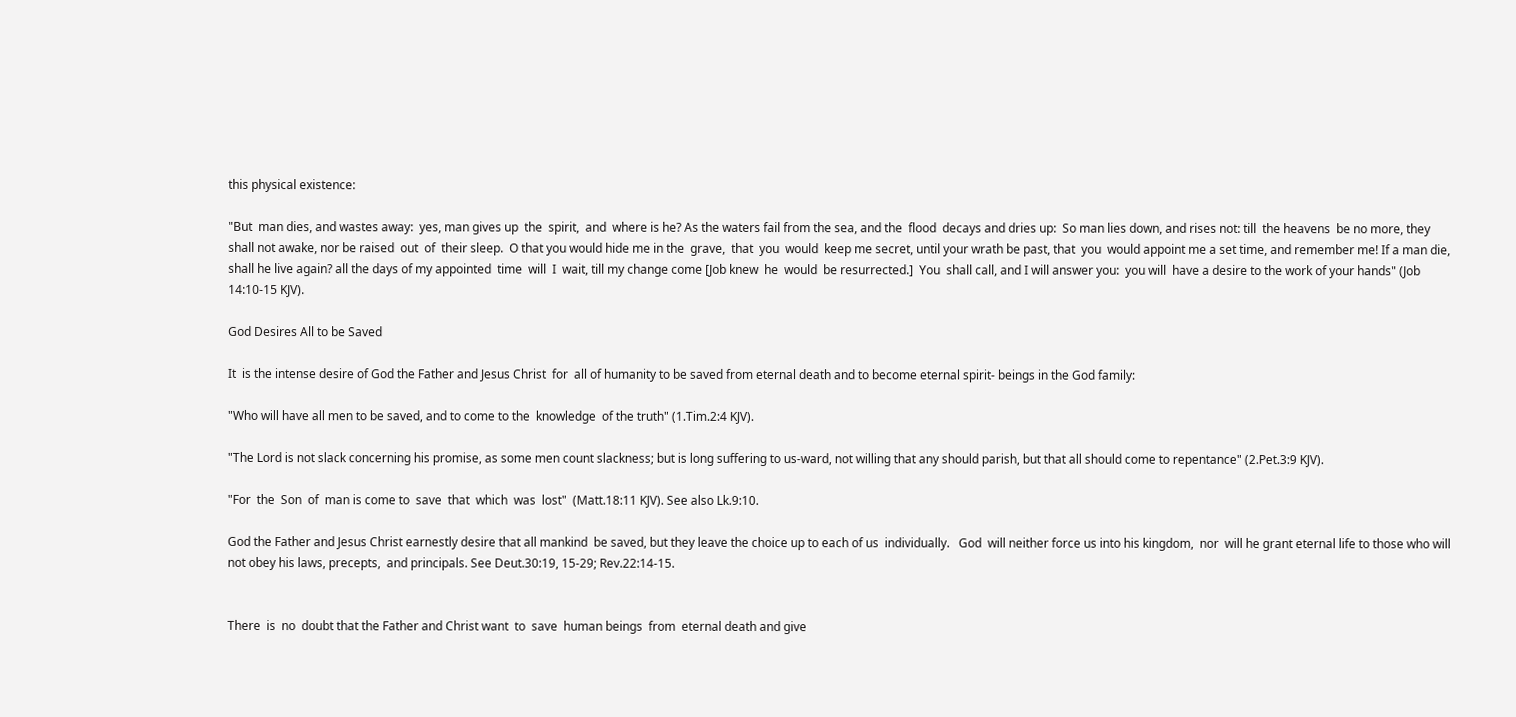this physical existence:

"But  man dies, and wastes away:  yes, man gives up  the  spirit,  and  where is he? As the waters fail from the sea, and the  flood  decays and dries up:  So man lies down, and rises not: till  the heavens  be no more, they shall not awake, nor be raised  out  of  their sleep.  O that you would hide me in the  grave,  that  you  would  keep me secret, until your wrath be past, that  you  would appoint me a set time, and remember me! If a man die, shall he live again? all the days of my appointed  time  will  I  wait, till my change come [Job knew  he  would  be resurrected.]  You  shall call, and I will answer you:  you will  have a desire to the work of your hands" (Job 14:10-15 KJV).

God Desires All to be Saved

It  is the intense desire of God the Father and Jesus Christ  for  all of humanity to be saved from eternal death and to become eternal spirit- beings in the God family:

"Who will have all men to be saved, and to come to the  knowledge  of the truth" (1.Tim.2:4 KJV).

"The Lord is not slack concerning his promise, as some men count slackness; but is long suffering to us-ward, not willing that any should parish, but that all should come to repentance" (2.Pet.3:9 KJV).

"For  the  Son  of  man is come to  save  that  which  was  lost"  (Matt.18:11 KJV). See also Lk.9:10.

God the Father and Jesus Christ earnestly desire that all mankind  be saved, but they leave the choice up to each of us  individually.   God  will neither force us into his kingdom,  nor  will he grant eternal life to those who will not obey his laws, precepts,  and principals. See Deut.30:19, 15-29; Rev.22:14-15.


There  is  no  doubt that the Father and Christ want  to  save  human beings  from  eternal death and give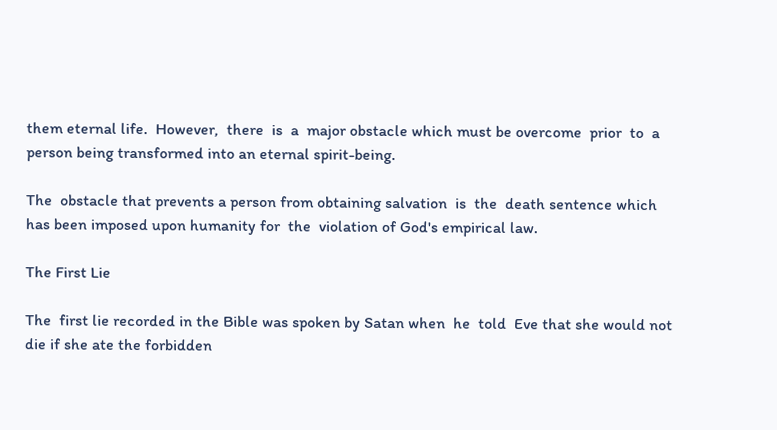them eternal life.  However,  there  is  a  major obstacle which must be overcome  prior  to  a person being transformed into an eternal spirit-being.

The  obstacle that prevents a person from obtaining salvation  is  the  death sentence which has been imposed upon humanity for  the  violation of God's empirical law.

The First Lie

The  first lie recorded in the Bible was spoken by Satan when  he  told  Eve that she would not die if she ate the forbidden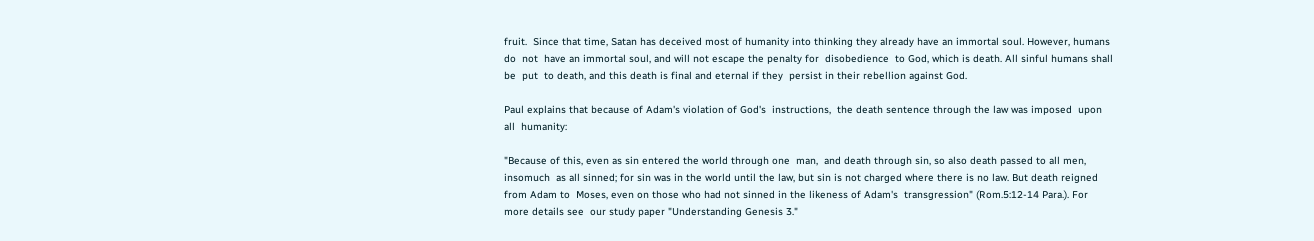fruit.  Since that time, Satan has deceived most of humanity into thinking they already have an immortal soul. However, humans  do  not  have an immortal soul, and will not escape the penalty for  disobedience  to God, which is death. All sinful humans shall be  put  to death, and this death is final and eternal if they  persist in their rebellion against God.

Paul explains that because of Adam's violation of God's  instructions,  the death sentence through the law was imposed  upon  all  humanity:

"Because of this, even as sin entered the world through one  man,  and death through sin, so also death passed to all men,  insomuch  as all sinned; for sin was in the world until the law, but sin is not charged where there is no law. But death reigned from Adam to  Moses, even on those who had not sinned in the likeness of Adam's  transgression" (Rom.5:12-14 Para.). For more details see  our study paper "Understanding Genesis 3."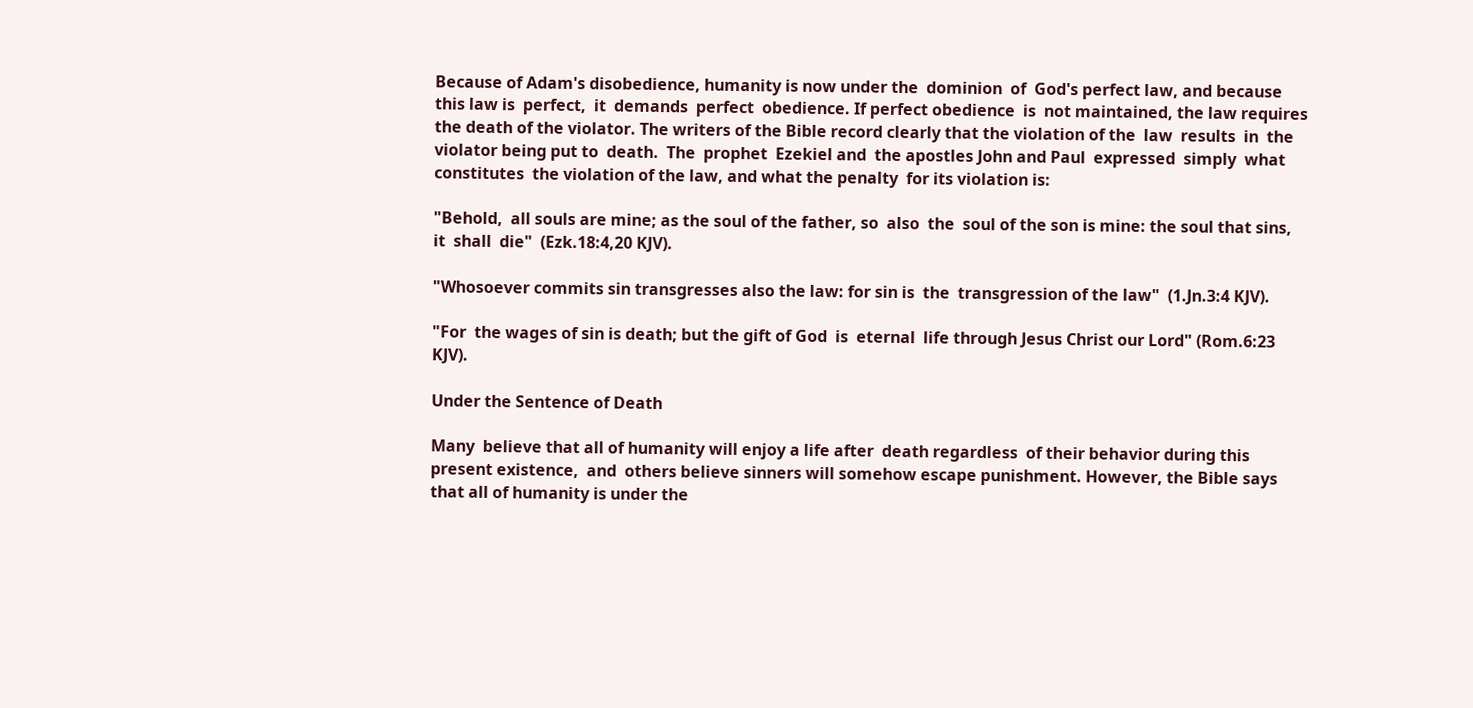Because of Adam's disobedience, humanity is now under the  dominion  of  God's perfect law, and because this law is  perfect,  it  demands  perfect  obedience. If perfect obedience  is  not maintained, the law requires the death of the violator. The writers of the Bible record clearly that the violation of the  law  results  in  the violator being put to  death.  The  prophet  Ezekiel and  the apostles John and Paul  expressed  simply  what  constitutes  the violation of the law, and what the penalty  for its violation is:

"Behold,  all souls are mine; as the soul of the father, so  also  the  soul of the son is mine: the soul that sins, it  shall  die"  (Ezk.18:4,20 KJV).

"Whosoever commits sin transgresses also the law: for sin is  the  transgression of the law"  (1.Jn.3:4 KJV).

"For  the wages of sin is death; but the gift of God  is  eternal  life through Jesus Christ our Lord" (Rom.6:23 KJV).

Under the Sentence of Death

Many  believe that all of humanity will enjoy a life after  death regardless  of their behavior during this present existence,  and  others believe sinners will somehow escape punishment. However, the Bible says that all of humanity is under the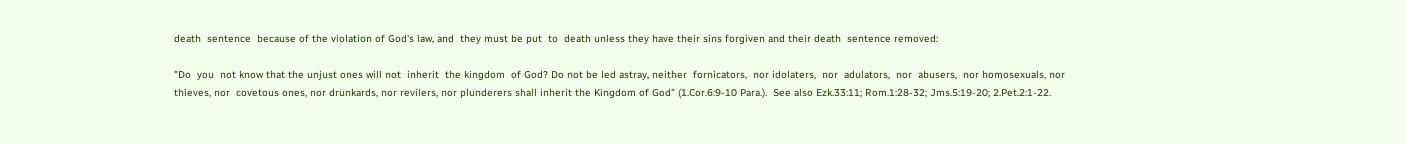death  sentence  because of the violation of God's law, and  they must be put  to  death unless they have their sins forgiven and their death  sentence removed:

"Do  you  not know that the unjust ones will not  inherit  the kingdom  of God? Do not be led astray, neither  fornicators,  nor idolaters,  nor  adulators,  nor  abusers,  nor homosexuals, nor  thieves, nor  covetous ones, nor drunkards, nor revilers, nor plunderers shall inherit the Kingdom of God" (1.Cor.6:9-10 Para.).  See also Ezk.33:11; Rom.1:28-32; Jms.5:19-20; 2.Pet.2:1-22.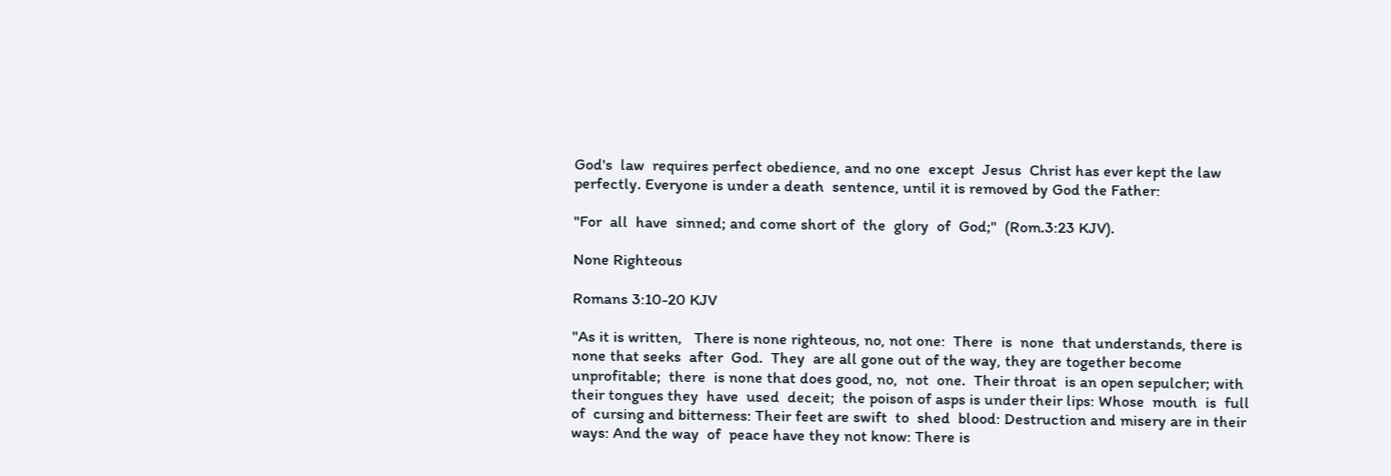God's  law  requires perfect obedience, and no one  except  Jesus  Christ has ever kept the law perfectly. Everyone is under a death  sentence, until it is removed by God the Father:

"For  all  have  sinned; and come short of  the  glory  of  God;"  (Rom.3:23 KJV).

None Righteous

Romans 3:10-20 KJV

"As it is written,   There is none righteous, no, not one:  There  is  none  that understands, there is none that seeks  after  God.  They  are all gone out of the way, they are together become  unprofitable;  there  is none that does good, no,  not  one.  Their throat  is an open sepulcher; with their tongues they  have  used  deceit;  the poison of asps is under their lips: Whose  mouth  is  full of  cursing and bitterness: Their feet are swift  to  shed  blood: Destruction and misery are in their ways: And the way  of  peace have they not know: There is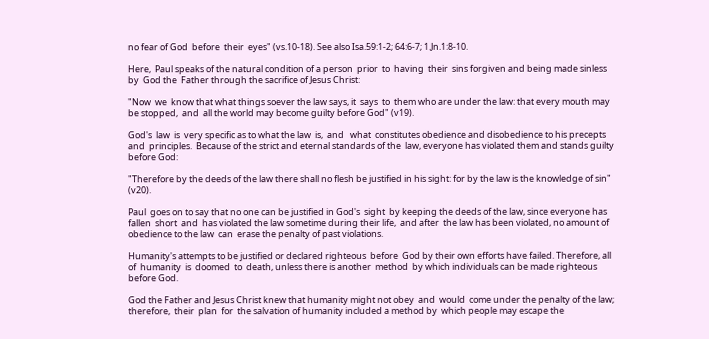no fear of God  before  their  eyes" (vs.10-18). See also Isa.59:1-2; 64:6-7; 1.Jn.1:8-10.

Here,  Paul speaks of the natural condition of a person  prior  to  having  their  sins forgiven and being made sinless  by  God the  Father through the sacrifice of Jesus Christ:

"Now  we  know that what things soever the law says, it  says  to  them who are under the law: that every mouth may be stopped,  and  all the world may become guilty before God" (v19).

God's  law  is  very specific as to what the law  is,  and   what  constitutes obedience and disobedience to his precepts and  principles.  Because of the strict and eternal standards of the  law, everyone has violated them and stands guilty before God:

"Therefore by the deeds of the law there shall no flesh be justified in his sight: for by the law is the knowledge of sin" (v20).

Paul  goes on to say that no one can be justified in God's  sight  by keeping the deeds of the law, since everyone has fallen  short  and  has violated the law sometime during their life,  and after  the law has been violated, no amount of obedience to the law  can  erase the penalty of past violations.

Humanity's attempts to be justified or declared righteous  before  God by their own efforts have failed. Therefore, all of  humanity  is  doomed  to  death, unless there is another  method  by which individuals can be made righteous before God.

God the Father and Jesus Christ knew that humanity might not obey  and  would  come under the penalty of the law;  therefore,  their  plan  for  the salvation of humanity included a method by  which people may escape the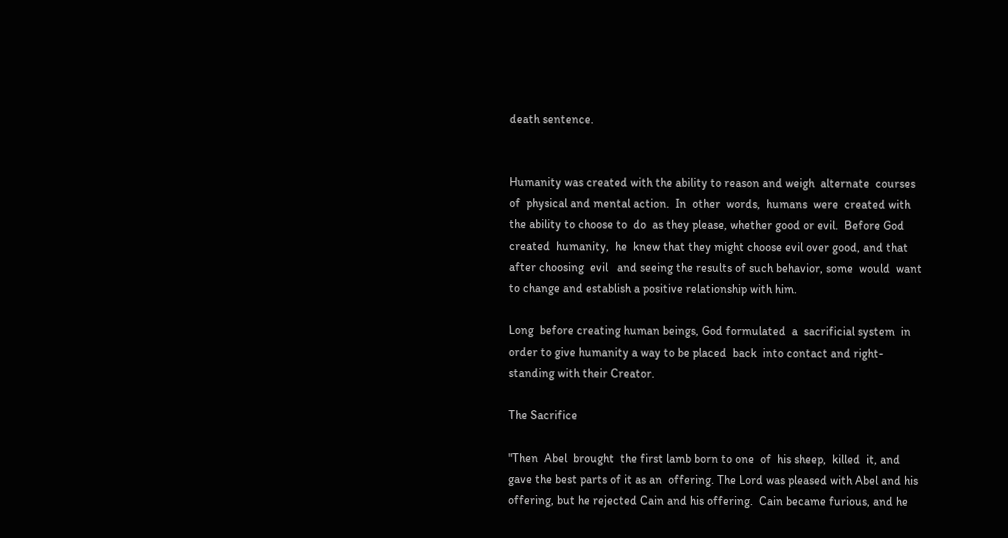death sentence.


Humanity was created with the ability to reason and weigh  alternate  courses  of  physical and mental action.  In  other  words,  humans  were  created with the ability to choose to  do  as they please, whether good or evil.  Before God created  humanity,  he  knew that they might choose evil over good, and that after choosing  evil   and seeing the results of such behavior, some  would  want to change and establish a positive relationship with him.

Long  before creating human beings, God formulated  a  sacrificial system  in order to give humanity a way to be placed  back  into contact and right-standing with their Creator.

The Sacrifice

"Then  Abel  brought  the first lamb born to one  of  his sheep,  killed  it, and gave the best parts of it as an  offering. The Lord was pleased with Abel and his offering, but he rejected Cain and his offering.  Cain became furious, and he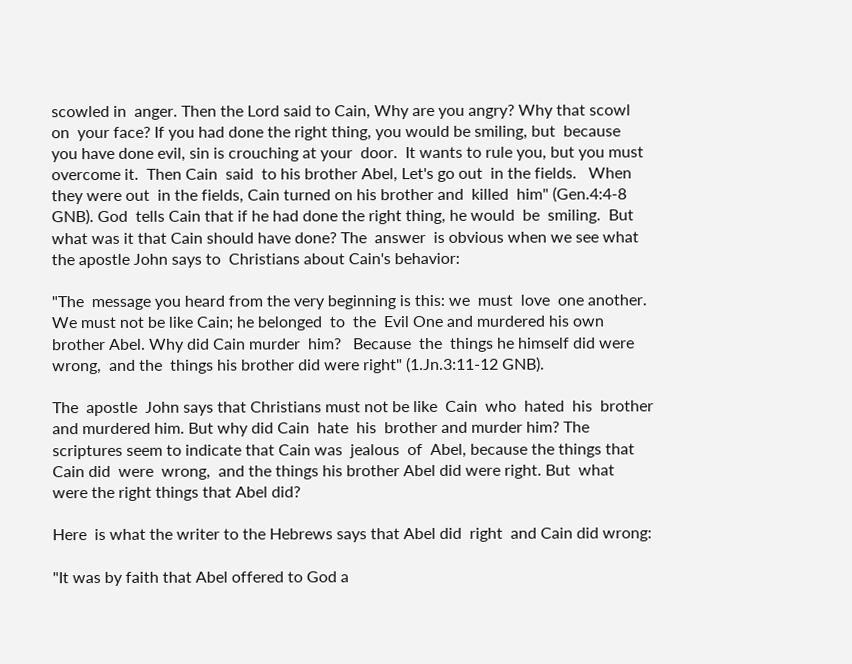scowled in  anger. Then the Lord said to Cain, Why are you angry? Why that scowl  on  your face? If you had done the right thing, you would be smiling, but  because  you have done evil, sin is crouching at your  door.  It wants to rule you, but you must overcome it.  Then Cain  said  to his brother Abel, Let's go out  in the fields.   When  they were out  in the fields, Cain turned on his brother and  killed  him" (Gen.4:4-8 GNB). God  tells Cain that if he had done the right thing, he would  be  smiling.  But what was it that Cain should have done? The  answer  is obvious when we see what the apostle John says to  Christians about Cain's behavior:

"The  message you heard from the very beginning is this: we  must  love  one another. We must not be like Cain; he belonged  to  the  Evil One and murdered his own brother Abel. Why did Cain murder  him?   Because  the  things he himself did were  wrong,  and the  things his brother did were right" (1.Jn.3:11-12 GNB).

The  apostle  John says that Christians must not be like  Cain  who  hated  his  brother and murdered him. But why did Cain  hate  his  brother and murder him? The scriptures seem to indicate that Cain was  jealous  of  Abel, because the things that Cain did  were  wrong,  and the things his brother Abel did were right. But  what  were the right things that Abel did?

Here  is what the writer to the Hebrews says that Abel did  right  and Cain did wrong:

"It was by faith that Abel offered to God a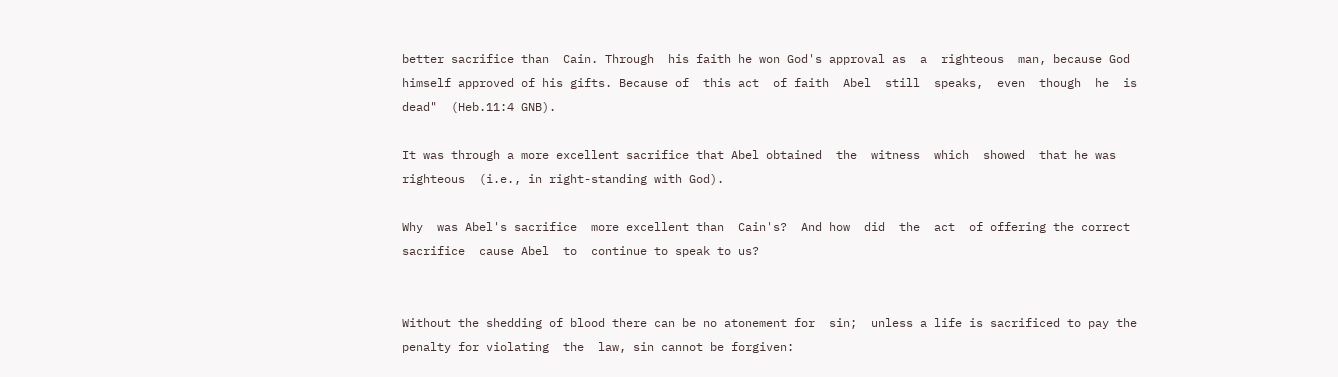better sacrifice than  Cain. Through  his faith he won God's approval as  a  righteous  man, because God himself approved of his gifts. Because of  this act  of faith  Abel  still  speaks,  even  though  he  is  dead"  (Heb.11:4 GNB).

It was through a more excellent sacrifice that Abel obtained  the  witness  which  showed  that he was righteous  (i.e., in right-standing with God).

Why  was Abel's sacrifice  more excellent than  Cain's?  And how  did  the  act  of offering the correct sacrifice  cause Abel  to  continue to speak to us?


Without the shedding of blood there can be no atonement for  sin;  unless a life is sacrificed to pay the penalty for violating  the  law, sin cannot be forgiven: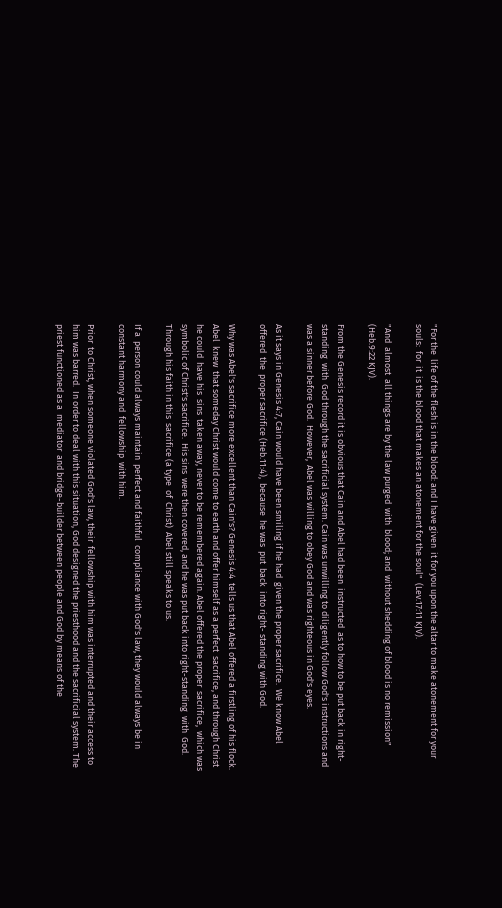"For the  life of the flesh is in the blood: and I have given  it for you upon the altar to make atonement for your souls:  for  it  is the blood that makes an atonement for the soul"  (Lev.17:11 KJV).

"And  almost  all things are by the law purged  with  blood; and  without shedding of blood is no remission" (Heb.9:22 KJV).

From the Genesis record it is obvious that Cain and Abel had been  instructed  as to how to be put back in right-standing  with  God through the sacrificial system. Cain was unwilling to diligently follow God's instructions and was a sinner before God.  However,  Abel was willing to obey God and was righteous in God's eyes.

As it says in Genesis 4:7, Cain would have been smiling if he had  given the proper sacrifice.  We know Abel  offered  the  proper sacrifice (Heb.11:4),  because  he was  put  back  into right- standing with God.

Why was Abel's sacrifice more excellent than Cain's? Genesis 4:4  tells us that Abel offered a firstling of his flock.  Abel  knew  that someday Christ would come to earth and offer himself as a perfect  sacrifice, and through Christ he could  have his  sins  taken away, never to be remembered again. Abel offered the proper  sacrifice,  which was symbolic of Christ's sacrifice.  His sins  were then covered, and he was put back into right-standing  with  God. Through his faith in this  sacrifice (a type  of  Christ)  Abel still speaks to us.

If a  person could always maintain  perfect and faithful  compliance with God's law, they would always be in constant harmony and  fellowship  with him.

Prior  to Christ, when someone violated God's law, their  fellowship with him was interrupted and their access to him was barred.  In order to deal with this situation, God designed the priesthood and the sacrificial system. The priest functioned as a  mediator  and bridge-builder between people and God by means of the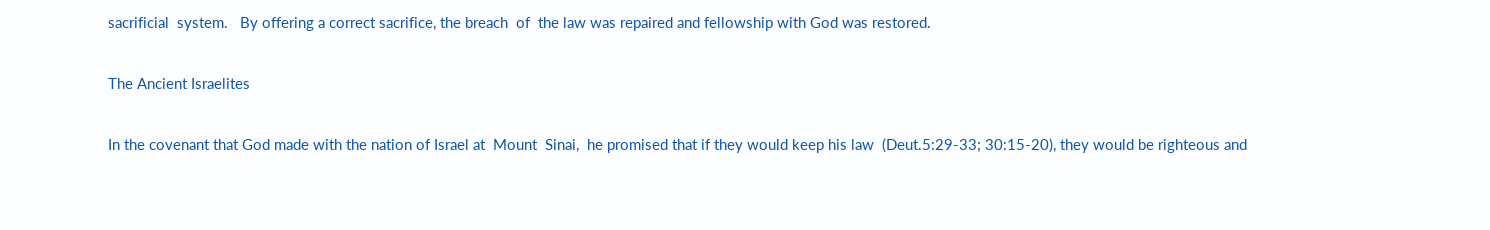sacrificial  system.   By offering a correct sacrifice, the breach  of  the law was repaired and fellowship with God was restored.

The Ancient Israelites

In the covenant that God made with the nation of Israel at  Mount  Sinai,  he promised that if they would keep his law  (Deut.5:29-33; 30:15-20), they would be righteous and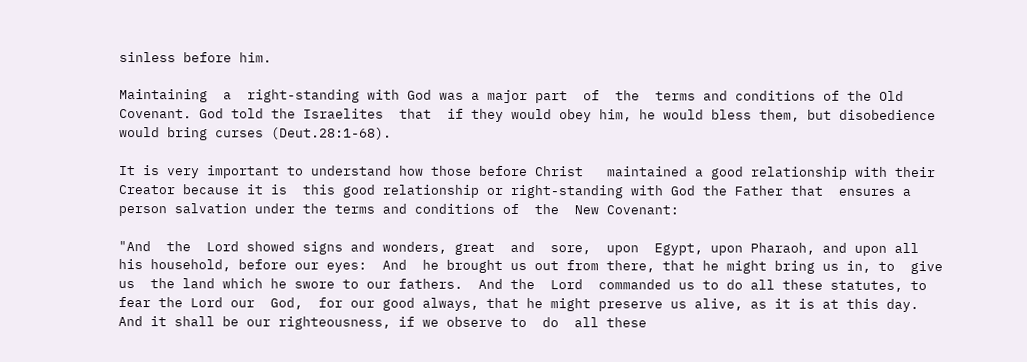sinless before him.

Maintaining  a  right-standing with God was a major part  of  the  terms and conditions of the Old Covenant. God told the Israelites  that  if they would obey him, he would bless them, but disobedience would bring curses (Deut.28:1-68).

It is very important to understand how those before Christ   maintained a good relationship with their Creator because it is  this good relationship or right-standing with God the Father that  ensures a person salvation under the terms and conditions of  the  New Covenant:

"And  the  Lord showed signs and wonders, great  and  sore,  upon  Egypt, upon Pharaoh, and upon all his household, before our eyes:  And  he brought us out from there, that he might bring us in, to  give  us  the land which he swore to our fathers.  And the  Lord  commanded us to do all these statutes, to fear the Lord our  God,  for our good always, that he might preserve us alive, as it is at this day. And it shall be our righteousness, if we observe to  do  all these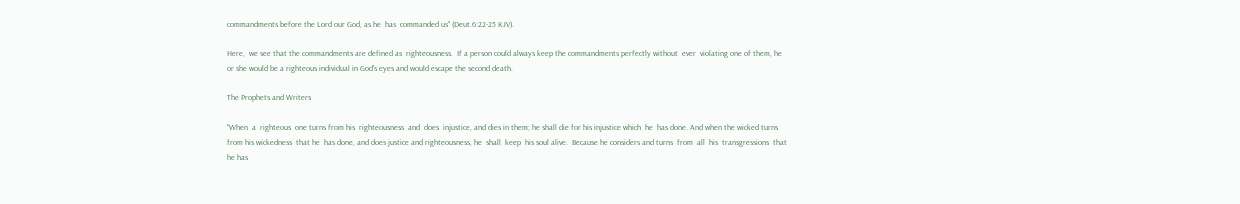commandments before the Lord our God, as he  has  commanded us" (Deut.6:22-25 KJV).

Here,  we see that the commandments are defined as  righteousness.  If a person could always keep the commandments perfectly without  ever  violating one of them, he or she would be a righteous individual in God's eyes and would escape the second death.

The Prophets and Writers

"When  a  righteous  one turns from his  righteousness  and  does  injustice, and dies in them; he shall die for his injustice which  he  has done. And when the wicked turns from his wickedness  that he  has done, and does justice and righteousness, he  shall  keep  his soul alive.  Because he considers and turns  from  all  his  transgressions  that he has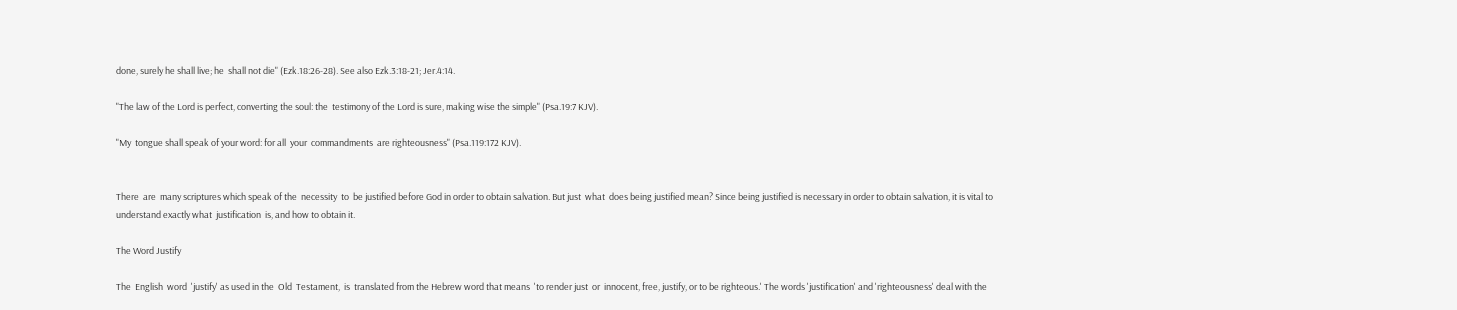done, surely he shall live; he  shall not die" (Ezk.18:26-28). See also Ezk.3:18-21; Jer.4:14.

"The law of the Lord is perfect, converting the soul: the  testimony of the Lord is sure, making wise the simple" (Psa.19:7 KJV).

"My  tongue shall speak of your word: for all  your  commandments  are righteousness" (Psa.119:172 KJV).


There  are  many scriptures which speak of the  necessity  to  be justified before God in order to obtain salvation. But just  what  does being justified mean? Since being justified is necessary in order to obtain salvation, it is vital to understand exactly what  justification  is, and how to obtain it.

The Word Justify

The  English  word  'justify' as used in the  Old  Testament,  is  translated from the Hebrew word that means  'to render just  or  innocent, free, justify, or to be righteous.' The words 'justification' and 'righteousness' deal with the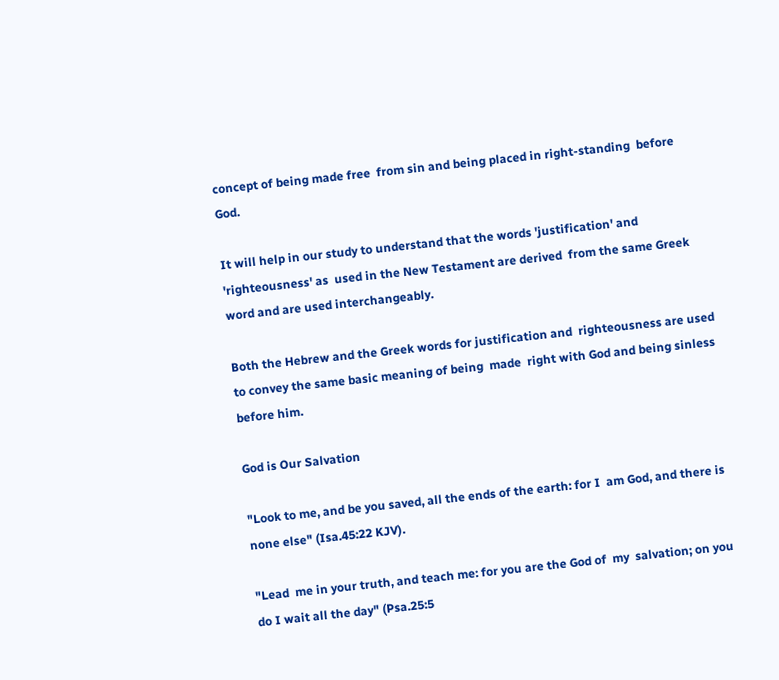concept of being made free  from sin and being placed in right-standing  before God.

It will help in our study to understand that the words 'justification' and 'righteousness' as  used in the New Testament are derived  from the same Greek word and are used interchangeably.

Both the Hebrew and the Greek words for justification and  righteousness are used to convey the same basic meaning of being  made  right with God and being sinless before him.

God is Our Salvation

"Look to me, and be you saved, all the ends of the earth: for I  am God, and there is none else" (Isa.45:22 KJV).

"Lead  me in your truth, and teach me: for you are the God of  my  salvation; on you do I wait all the day" (Psa.25:5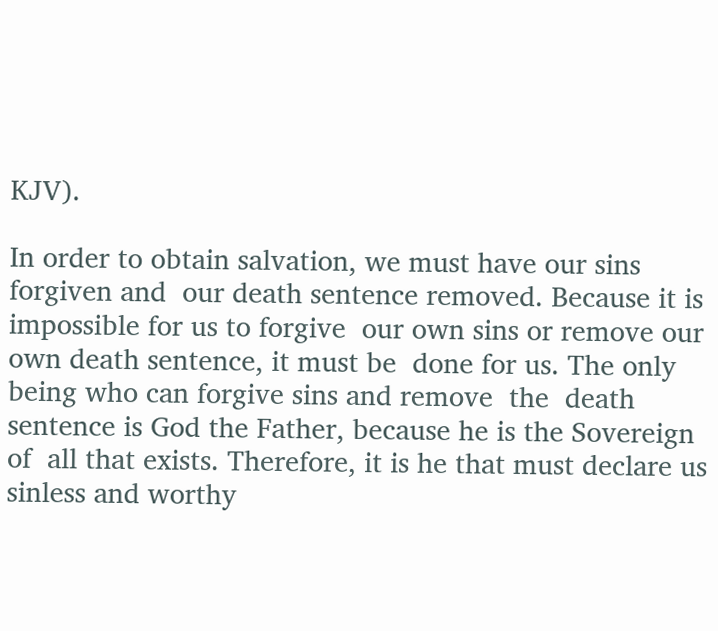KJV).

In order to obtain salvation, we must have our sins forgiven and  our death sentence removed. Because it is impossible for us to forgive  our own sins or remove our own death sentence, it must be  done for us. The only being who can forgive sins and remove  the  death sentence is God the Father, because he is the Sovereign  of  all that exists. Therefore, it is he that must declare us sinless and worthy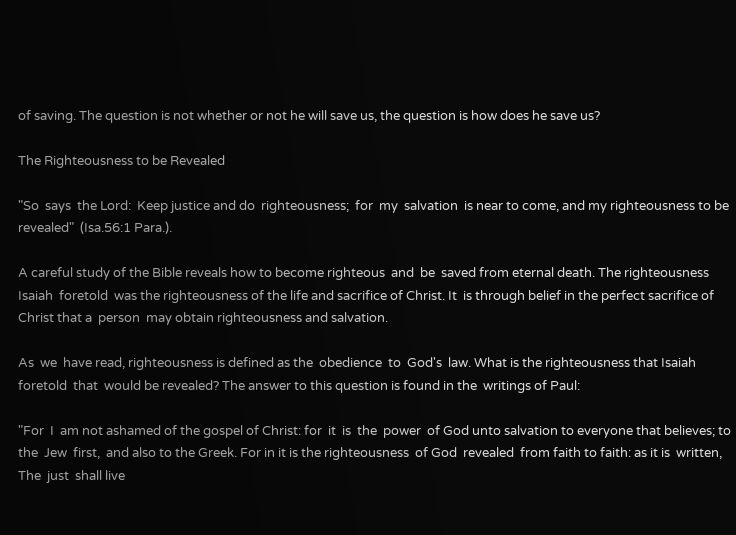of saving. The question is not whether or not he will save us, the question is how does he save us?

The Righteousness to be Revealed

"So  says  the Lord:  Keep justice and do  righteousness;  for  my  salvation  is near to come, and my righteousness to be  revealed"  (Isa.56:1 Para.).

A careful study of the Bible reveals how to become righteous  and  be  saved from eternal death. The righteousness Isaiah  foretold  was the righteousness of the life and sacrifice of Christ. It  is through belief in the perfect sacrifice of Christ that a  person  may obtain righteousness and salvation.

As  we  have read, righteousness is defined as the  obedience  to  God's  law. What is the righteousness that Isaiah  foretold  that  would be revealed? The answer to this question is found in the  writings of Paul:

"For  I  am not ashamed of the gospel of Christ: for  it  is  the  power  of God unto salvation to everyone that believes; to the  Jew  first,  and also to the Greek. For in it is the righteousness  of God  revealed  from faith to faith: as it is  written,  The  just  shall live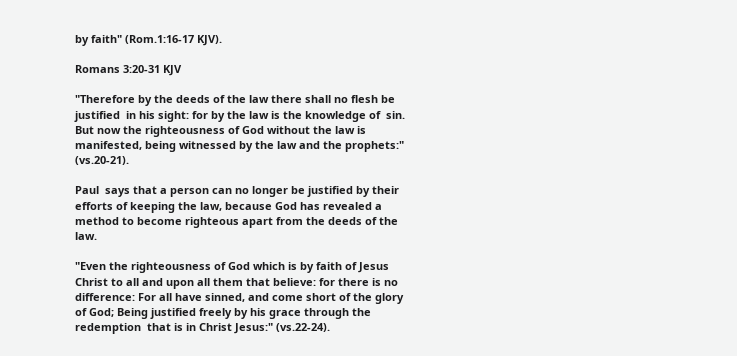by faith" (Rom.1:16-17 KJV).

Romans 3:20-31 KJV

"Therefore by the deeds of the law there shall no flesh be justified  in his sight: for by the law is the knowledge of  sin.  But now the righteousness of God without the law is manifested, being witnessed by the law and the prophets:" (vs.20-21).

Paul  says that a person can no longer be justified by their efforts of keeping the law, because God has revealed a  method to become righteous apart from the deeds of the law.

"Even the righteousness of God which is by faith of Jesus  Christ to all and upon all them that believe: for there is no  difference: For all have sinned, and come short of the glory  of God; Being justified freely by his grace through the redemption  that is in Christ Jesus:" (vs.22-24).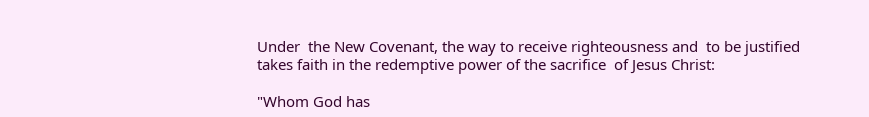Under  the New Covenant, the way to receive righteousness and  to be justified takes faith in the redemptive power of the sacrifice  of Jesus Christ:

"Whom God has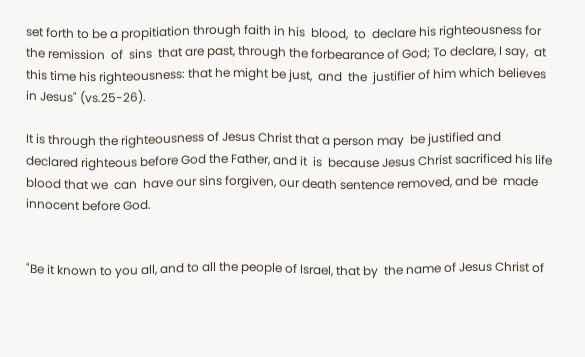set forth to be a propitiation through faith in his  blood,  to  declare his righteousness for the remission  of  sins  that are past, through the forbearance of God; To declare, I say,  at  this time his righteousness: that he might be just,  and  the  justifier of him which believes in Jesus" (vs.25-26).

It is through the righteousness of Jesus Christ that a person may  be justified and declared righteous before God the Father, and it  is  because Jesus Christ sacrificed his life blood that we  can  have our sins forgiven, our death sentence removed, and be  made  innocent before God.


"Be it known to you all, and to all the people of Israel, that by  the name of Jesus Christ of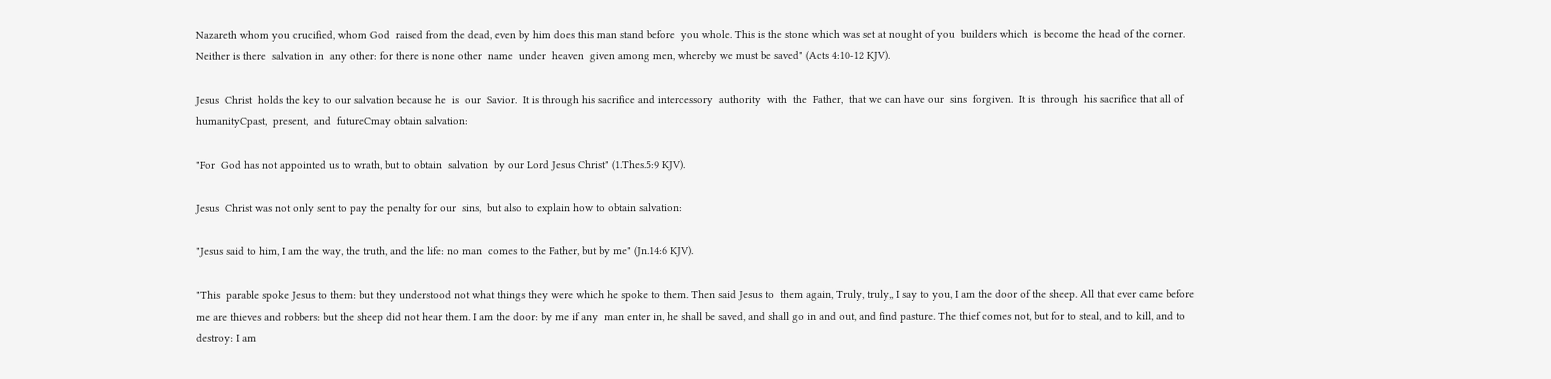Nazareth whom you crucified, whom God  raised from the dead, even by him does this man stand before  you whole. This is the stone which was set at nought of you  builders which  is become the head of the corner. Neither is there  salvation in  any other: for there is none other  name  under  heaven  given among men, whereby we must be saved" (Acts 4:10-12 KJV).

Jesus  Christ  holds the key to our salvation because he  is  our  Savior.  It is through his sacrifice and intercessory  authority  with  the  Father,  that we can have our  sins  forgiven.  It is  through  his sacrifice that all of humanityCpast,  present,  and  futureCmay obtain salvation:

"For  God has not appointed us to wrath, but to obtain  salvation  by our Lord Jesus Christ" (1.Thes.5:9 KJV).

Jesus  Christ was not only sent to pay the penalty for our  sins,  but also to explain how to obtain salvation:

"Jesus said to him, I am the way, the truth, and the life: no man  comes to the Father, but by me" (Jn.14:6 KJV).

"This  parable spoke Jesus to them: but they understood not what things they were which he spoke to them. Then said Jesus to  them again, Truly, truly,, I say to you, I am the door of the sheep. All that ever came before me are thieves and robbers: but the sheep did not hear them. I am the door: by me if any  man enter in, he shall be saved, and shall go in and out, and find pasture. The thief comes not, but for to steal, and to kill, and to  destroy: I am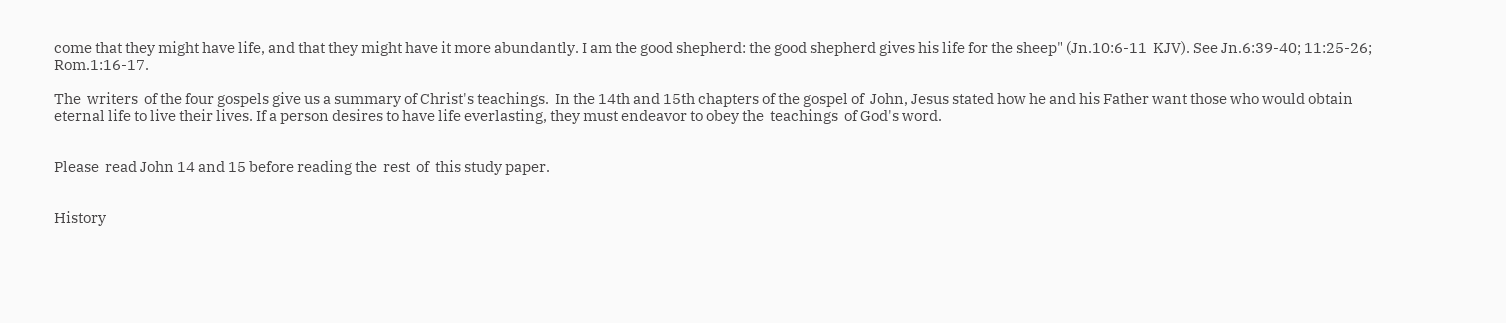come that they might have life, and that they might have it more abundantly. I am the good shepherd: the good shepherd gives his life for the sheep" (Jn.10:6-11  KJV). See Jn.6:39-40; 11:25-26; Rom.1:16-17.

The  writers  of the four gospels give us a summary of Christ's teachings.  In the 14th and 15th chapters of the gospel of  John, Jesus stated how he and his Father want those who would obtain eternal life to live their lives. If a person desires to have life everlasting, they must endeavor to obey the  teachings  of God's word.


Please  read John 14 and 15 before reading the  rest  of  this study paper.


History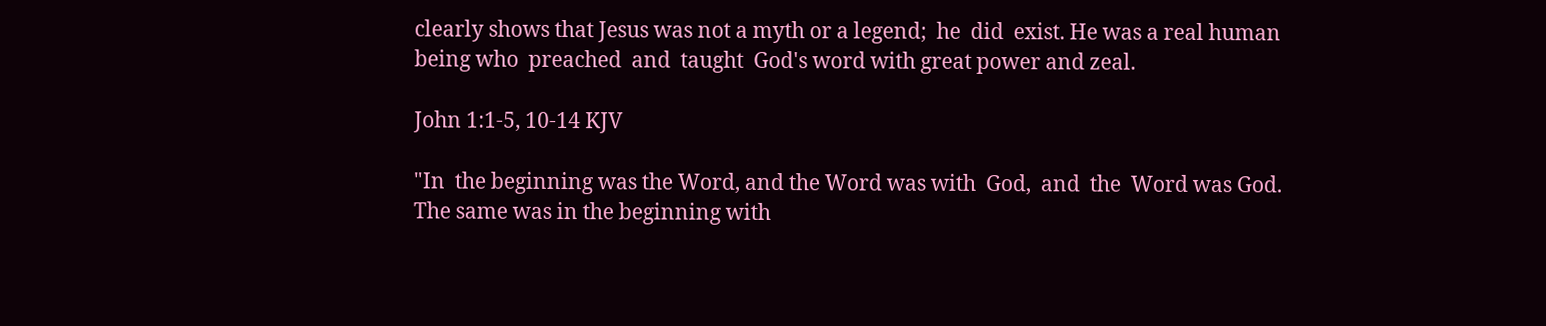clearly shows that Jesus was not a myth or a legend;  he  did  exist. He was a real human being who  preached  and  taught  God's word with great power and zeal.

John 1:1-5, 10-14 KJV

"In  the beginning was the Word, and the Word was with  God,  and  the  Word was God. The same was in the beginning with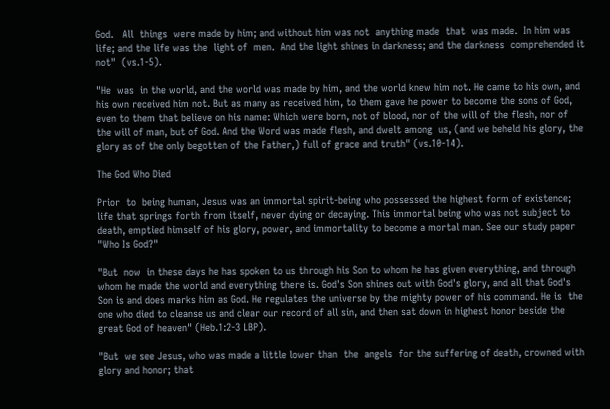God.   All  things  were made by him; and without him was not  anything made  that  was made.  In him was life; and the life was the  light of  men.  And the light shines in darkness; and the darkness  comprehended it not"  (vs.1-5).

"He  was  in the world, and the world was made by him, and the world knew him not. He came to his own, and his own received him not. But as many as received him, to them gave he power to become the sons of God, even to them that believe on his name: Which were born, not of blood, nor of the will of the flesh, nor of the will of man, but of God. And the Word was made flesh, and dwelt among  us, (and we beheld his glory, the glory as of the only begotten of the Father,) full of grace and truth" (vs.10-14).

The God Who Died

Prior  to  being human, Jesus was an immortal spirit-being who possessed the highest form of existence; life that springs forth from itself, never dying or decaying. This immortal being who was not subject to death, emptied himself of his glory, power, and immortality to become a mortal man. See our study paper  "Who Is God?"

"But  now  in these days he has spoken to us through his Son to whom he has given everything, and through whom he made the world and everything there is. God's Son shines out with God's glory, and all that God's Son is and does marks him as God. He regulates the universe by the mighty power of his command. He is  the one who died to cleanse us and clear our record of all sin, and then sat down in highest honor beside the great God of heaven" (Heb.1:2-3 LBP).

"But  we see Jesus, who was made a little lower than  the  angels  for the suffering of death, crowned with glory and honor; that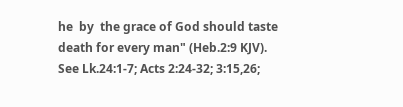he  by  the grace of God should taste death for every man" (Heb.2:9 KJV). See Lk.24:1-7; Acts 2:24-32; 3:15,26;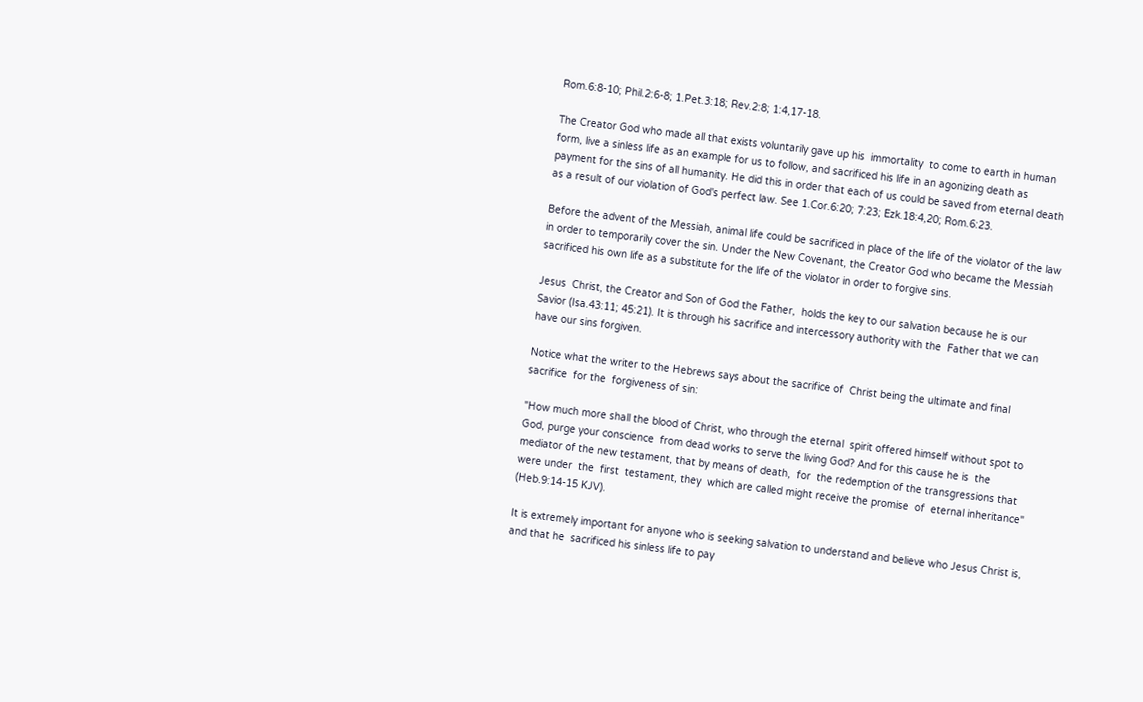Rom.6:8-10; Phil.2:6-8; 1.Pet.3:18; Rev.2:8; 1:4,17-18.

The Creator God who made all that exists voluntarily gave up his  immortality  to come to earth in human form, live a sinless life as an example for us to follow, and sacrificed his life in an agonizing death as payment for the sins of all humanity. He did this in order that each of us could be saved from eternal death as a result of our violation of God's perfect law. See 1.Cor.6:20; 7:23; Ezk.18:4,20; Rom.6:23.

Before the advent of the Messiah, animal life could be sacrificed in place of the life of the violator of the law in order to temporarily cover the sin. Under the New Covenant, the Creator God who became the Messiah sacrificed his own life as a substitute for the life of the violator in order to forgive sins.

Jesus  Christ, the Creator and Son of God the Father,  holds the key to our salvation because he is our Savior (Isa.43:11; 45:21). It is through his sacrifice and intercessory authority with the  Father that we can have our sins forgiven.

Notice what the writer to the Hebrews says about the sacrifice of  Christ being the ultimate and final sacrifice  for the  forgiveness of sin:

"How much more shall the blood of Christ, who through the eternal  spirit offered himself without spot to God, purge your conscience  from dead works to serve the living God? And for this cause he is  the  mediator of the new testament, that by means of death,  for  the redemption of the transgressions that were under  the  first  testament, they  which are called might receive the promise  of  eternal inheritance" (Heb.9:14-15 KJV).

It is extremely important for anyone who is seeking salvation to understand and believe who Jesus Christ is, and that he  sacrificed his sinless life to pay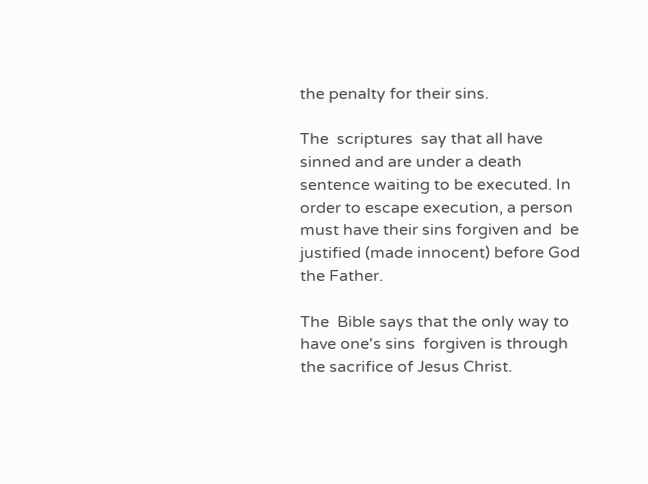the penalty for their sins.

The  scriptures  say that all have sinned and are under a death sentence waiting to be executed. In order to escape execution, a person must have their sins forgiven and  be  justified (made innocent) before God the Father.

The  Bible says that the only way to have one's sins  forgiven is through  the sacrifice of Jesus Christ.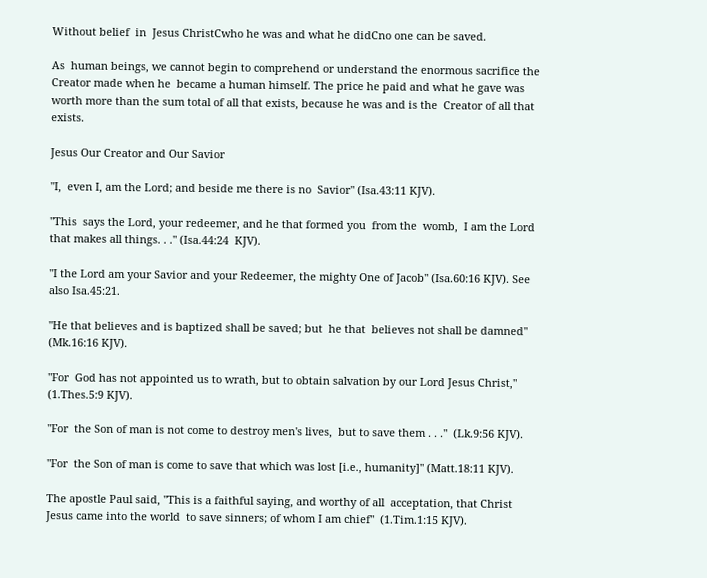Without belief  in  Jesus ChristCwho he was and what he didCno one can be saved.

As  human beings, we cannot begin to comprehend or understand the enormous sacrifice the Creator made when he  became a human himself. The price he paid and what he gave was worth more than the sum total of all that exists, because he was and is the  Creator of all that exists.

Jesus Our Creator and Our Savior

"I,  even I, am the Lord; and beside me there is no  Savior" (Isa.43:11 KJV).

"This  says the Lord, your redeemer, and he that formed you  from the  womb,  I am the Lord that makes all things. . ." (Isa.44:24  KJV).

"I the Lord am your Savior and your Redeemer, the mighty One of Jacob" (Isa.60:16 KJV). See also Isa.45:21.

"He that believes and is baptized shall be saved; but  he that  believes not shall be damned" (Mk.16:16 KJV).

"For  God has not appointed us to wrath, but to obtain salvation by our Lord Jesus Christ," (1.Thes.5:9 KJV).

"For  the Son of man is not come to destroy men's lives,  but to save them . . ."  (Lk.9:56 KJV).

"For  the Son of man is come to save that which was lost [i.e., humanity]" (Matt.18:11 KJV).

The apostle Paul said, "This is a faithful saying, and worthy of all  acceptation, that Christ Jesus came into the world  to save sinners; of whom I am chief"  (1.Tim.1:15 KJV).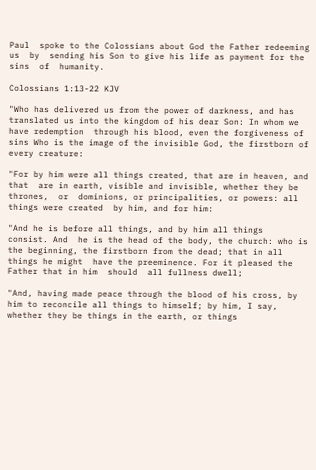Paul  spoke to the Colossians about God the Father redeeming  us  by  sending his Son to give his life as payment for the  sins  of  humanity.

Colossians 1:13-22 KJV

"Who has delivered us from the power of darkness, and has translated us into the kingdom of his dear Son: In whom we have redemption  through his blood, even the forgiveness of sins Who is the image of the invisible God, the firstborn of every creature:

"For by him were all things created, that are in heaven, and that  are in earth, visible and invisible, whether they be thrones,  or  dominions, or principalities, or powers: all things were created  by him, and for him:

"And he is before all things, and by him all things  consist. And  he is the head of the body, the church: who is the beginning, the firstborn from the dead; that in all things he might  have the preeminence. For it pleased the Father that in him  should  all fullness dwell;

"And, having made peace through the blood of his cross, by him to reconcile all things to himself; by him, I say, whether they be things in the earth, or things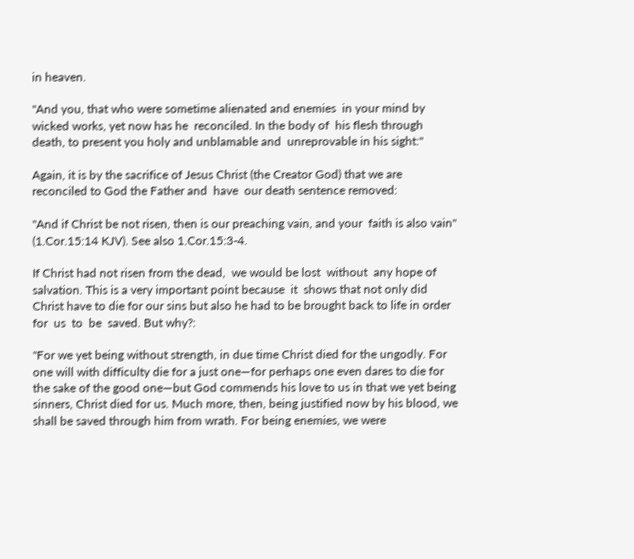in heaven.

"And you, that who were sometime alienated and enemies  in your mind by wicked works, yet now has he  reconciled. In the body of  his flesh through death, to present you holy and unblamable and  unreprovable in his sight:"

Again, it is by the sacrifice of Jesus Christ (the Creator God) that we are reconciled to God the Father and  have  our death sentence removed:

"And if Christ be not risen, then is our preaching vain, and your  faith is also vain" (1.Cor.15:14 KJV). See also 1.Cor.15:3-4.

If Christ had not risen from the dead,  we would be lost  without  any hope of salvation. This is a very important point because  it  shows that not only did Christ have to die for our sins but also he had to be brought back to life in order for  us  to  be  saved. But why?:

"For we yet being without strength, in due time Christ died for the ungodly. For one will with difficulty die for a just one—for perhaps one even dares to die for the sake of the good one—but God commends his love to us in that we yet being sinners, Christ died for us. Much more, then, being justified now by his blood, we shall be saved through him from wrath. For being enemies, we were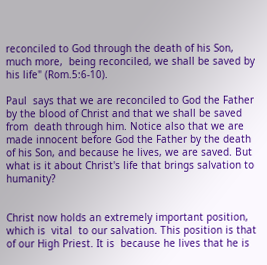reconciled to God through the death of his Son, much more,  being reconciled, we shall be saved by his life" (Rom.5:6-10).

Paul  says that we are reconciled to God the Father by the blood of Christ and that we shall be saved from  death through him. Notice also that we are made innocent before God the Father by the death of his Son, and because he lives, we are saved. But  what is it about Christ's life that brings salvation to humanity?


Christ now holds an extremely important position, which is  vital  to our salvation. This position is that of our High Priest. It is  because he lives that he is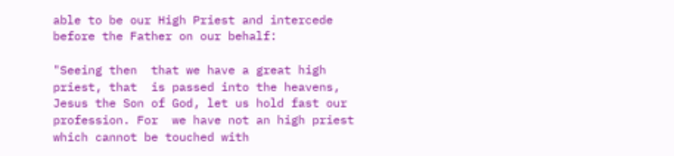able to be our High Priest and intercede before the Father on our behalf:

"Seeing then  that we have a great high priest, that  is passed into the heavens, Jesus the Son of God, let us hold fast our profession. For  we have not an high priest which cannot be touched with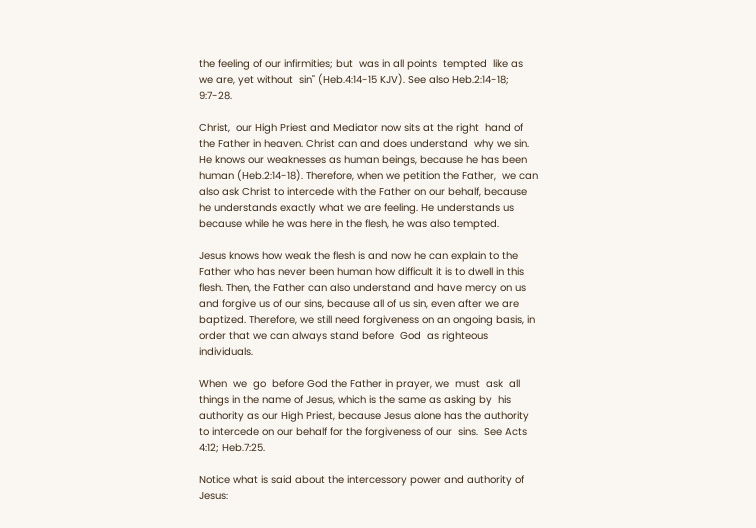the feeling of our infirmities; but  was in all points  tempted  like as we are, yet without  sin" (Heb.4:14-15 KJV). See also Heb.2:14-18; 9:7-28.

Christ,  our High Priest and Mediator now sits at the right  hand of the Father in heaven. Christ can and does understand  why we sin. He knows our weaknesses as human beings, because he has been human (Heb.2:14-18). Therefore, when we petition the Father,  we can also ask Christ to intercede with the Father on our behalf, because he understands exactly what we are feeling. He understands us because while he was here in the flesh, he was also tempted.

Jesus knows how weak the flesh is and now he can explain to the Father who has never been human how difficult it is to dwell in this flesh. Then, the Father can also understand and have mercy on us and forgive us of our sins, because all of us sin, even after we are baptized. Therefore, we still need forgiveness on an ongoing basis, in order that we can always stand before  God  as righteous individuals.

When  we  go  before God the Father in prayer, we  must  ask  all  things in the name of Jesus, which is the same as asking by  his  authority as our High Priest, because Jesus alone has the authority  to intercede on our behalf for the forgiveness of our  sins.  See Acts 4:12; Heb.7:25.

Notice what is said about the intercessory power and authority of  Jesus: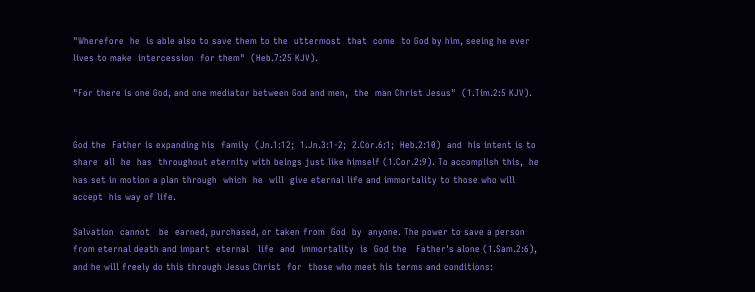"Wherefore  he  is able also to save them to the  uttermost  that  come  to God by him, seeing he ever lives to make  intercession  for them"  (Heb.7:25 KJV).

"For there is one God, and one mediator between God and men,  the  man Christ Jesus"  (1.Tim.2:5 KJV).


God the  Father is expanding his  family  (Jn.1:12;  1.Jn.3:1-2;  2.Cor.6:1;  Heb.2:10)  and  his intent is to share  all  he  has  throughout eternity with beings just like himself (1.Cor.2:9). To accomplish this,  he has set in motion a plan through  which  he  will  give eternal life and immortality to those who will  accept  his way of life.

Salvation  cannot   be  earned, purchased, or taken from  God  by  anyone. The power to save a person from eternal death and impart  eternal   life  and  immortality  is  God the   Father's alone (1.Sam.2:6), and he will freely do this through Jesus Christ  for  those who meet his terms and conditions: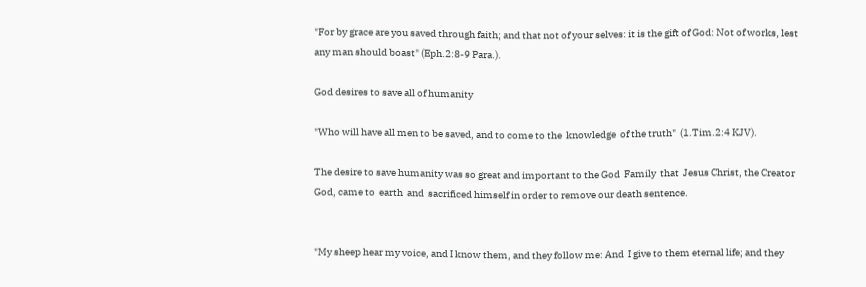"For by grace are you saved through faith; and that not of your selves: it is the gift of God: Not of works, lest any man should boast" (Eph.2:8-9 Para.).

God desires to save all of humanity

"Who will have all men to be saved, and to come to the  knowledge  of the truth"  (1.Tim.2:4 KJV).

The desire to save humanity was so great and important to the God  Family  that  Jesus Christ, the Creator God, came to  earth  and  sacrificed himself in order to remove our death sentence.


"My sheep hear my voice, and I know them, and they follow me: And  I give to them eternal life; and they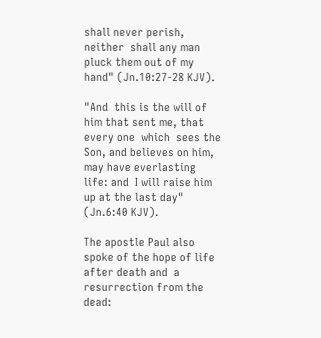shall never perish, neither  shall any man pluck them out of my hand" (Jn.10:27-28 KJV).

"And  this is the will of him that sent me, that every one  which  sees the Son, and believes on him, may have everlasting life: and  I will raise him up at the last day" (Jn.6:40 KJV).

The apostle Paul also spoke of the hope of life after death and  a resurrection from the dead: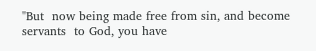"But  now being made free from sin, and become servants  to God, you have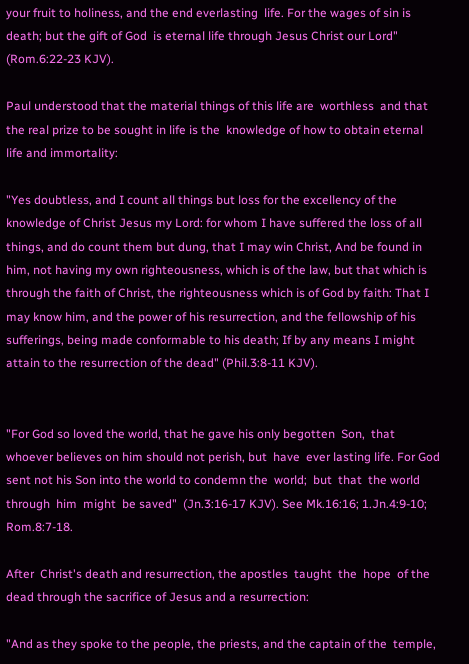your fruit to holiness, and the end everlasting  life. For the wages of sin is death; but the gift of God  is eternal life through Jesus Christ our Lord" (Rom.6:22-23 KJV).

Paul understood that the material things of this life are  worthless  and that the real prize to be sought in life is the  knowledge of how to obtain eternal life and immortality:

"Yes doubtless, and I count all things but loss for the excellency of the knowledge of Christ Jesus my Lord: for whom I have suffered the loss of all things, and do count them but dung, that I may win Christ, And be found in him, not having my own righteousness, which is of the law, but that which is through the faith of Christ, the righteousness which is of God by faith: That I may know him, and the power of his resurrection, and the fellowship of his sufferings, being made conformable to his death; If by any means I might attain to the resurrection of the dead" (Phil.3:8-11 KJV).


"For God so loved the world, that he gave his only begotten  Son,  that  whoever believes on him should not perish, but  have  ever lasting life. For God sent not his Son into the world to condemn the  world;  but  that  the world through  him  might  be saved"  (Jn.3:16-17 KJV). See Mk.16:16; 1.Jn.4:9-10; Rom.8:7-18.

After  Christ's death and resurrection, the apostles  taught  the  hope  of the dead through the sacrifice of Jesus and a resurrection:

"And as they spoke to the people, the priests, and the captain of the  temple,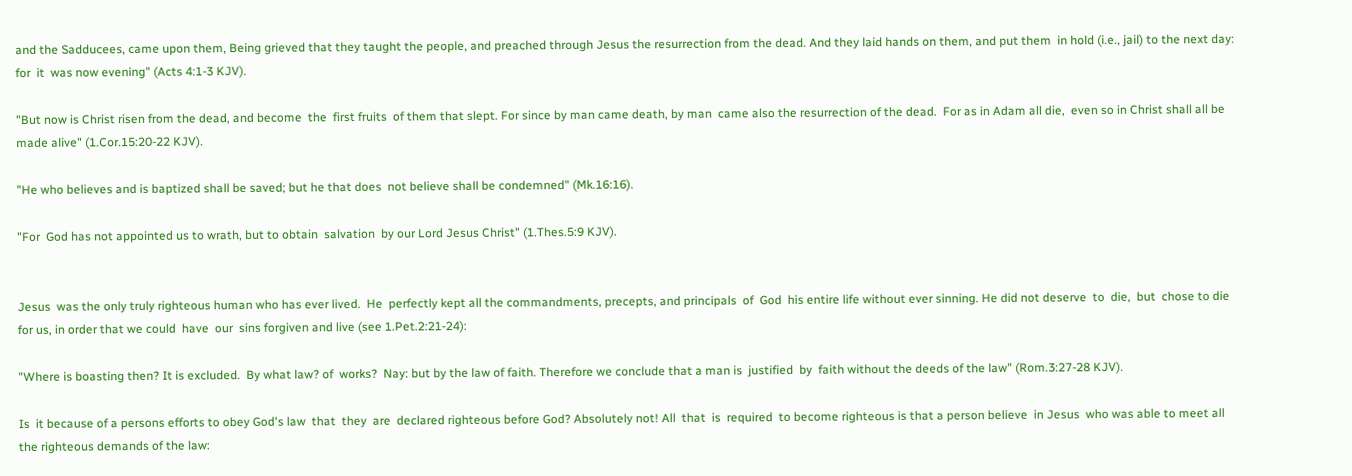and the Sadducees, came upon them, Being grieved that they taught the people, and preached through Jesus the resurrection from the dead. And they laid hands on them, and put them  in hold (i.e., jail) to the next day:  for  it  was now evening" (Acts 4:1-3 KJV).

"But now is Christ risen from the dead, and become  the  first fruits  of them that slept. For since by man came death, by man  came also the resurrection of the dead.  For as in Adam all die,  even so in Christ shall all be made alive" (1.Cor.15:20-22 KJV).

"He who believes and is baptized shall be saved; but he that does  not believe shall be condemned" (Mk.16:16).

"For  God has not appointed us to wrath, but to obtain  salvation  by our Lord Jesus Christ" (1.Thes.5:9 KJV).


Jesus  was the only truly righteous human who has ever lived.  He  perfectly kept all the commandments, precepts, and principals  of  God  his entire life without ever sinning. He did not deserve  to  die,  but  chose to die for us, in order that we could  have  our  sins forgiven and live (see 1.Pet.2:21-24):

"Where is boasting then? It is excluded.  By what law? of  works?  Nay: but by the law of faith. Therefore we conclude that a man is  justified  by  faith without the deeds of the law" (Rom.3:27-28 KJV).

Is  it because of a persons efforts to obey God's law  that  they  are  declared righteous before God? Absolutely not! All  that  is  required  to become righteous is that a person believe  in Jesus  who was able to meet all the righteous demands of the law: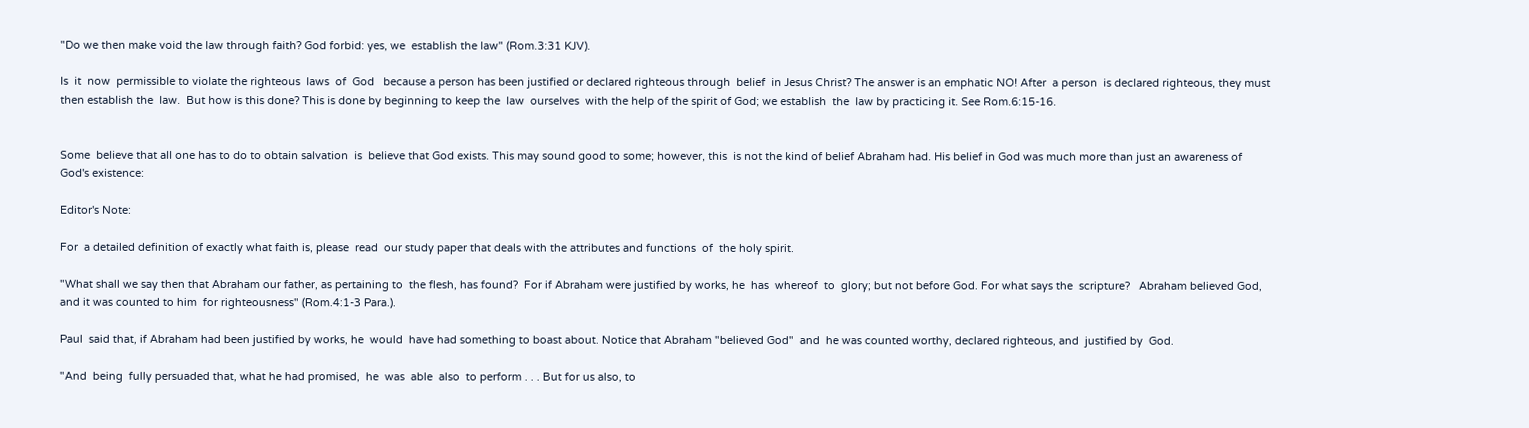"Do we then make void the law through faith? God forbid: yes, we  establish the law" (Rom.3:31 KJV).

Is  it  now  permissible to violate the righteous  laws  of  God   because a person has been justified or declared righteous through  belief  in Jesus Christ? The answer is an emphatic NO! After  a person  is declared righteous, they must then establish the  law.  But how is this done? This is done by beginning to keep the  law  ourselves  with the help of the spirit of God; we establish  the  law by practicing it. See Rom.6:15-16.


Some  believe that all one has to do to obtain salvation  is  believe that God exists. This may sound good to some; however, this  is not the kind of belief Abraham had. His belief in God was much more than just an awareness of God's existence:

Editor's Note:

For  a detailed definition of exactly what faith is, please  read  our study paper that deals with the attributes and functions  of  the holy spirit.

"What shall we say then that Abraham our father, as pertaining to  the flesh, has found?  For if Abraham were justified by works, he  has  whereof  to  glory; but not before God. For what says the  scripture?   Abraham believed God, and it was counted to him  for righteousness" (Rom.4:1-3 Para.).

Paul  said that, if Abraham had been justified by works, he  would  have had something to boast about. Notice that Abraham "believed God"  and  he was counted worthy, declared righteous, and  justified by  God.

"And  being  fully persuaded that, what he had promised,  he  was  able  also  to perform . . . But for us also, to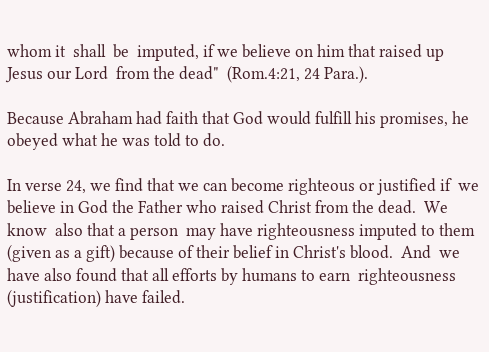whom it  shall  be  imputed, if we believe on him that raised up Jesus our Lord  from the dead"  (Rom.4:21, 24 Para.).

Because Abraham had faith that God would fulfill his promises, he  obeyed what he was told to do.

In verse 24, we find that we can become righteous or justified if  we believe in God the Father who raised Christ from the dead.  We  know  also that a person  may have righteousness imputed to them (given as a gift) because of their belief in Christ's blood.  And  we have also found that all efforts by humans to earn  righteousness (justification) have failed.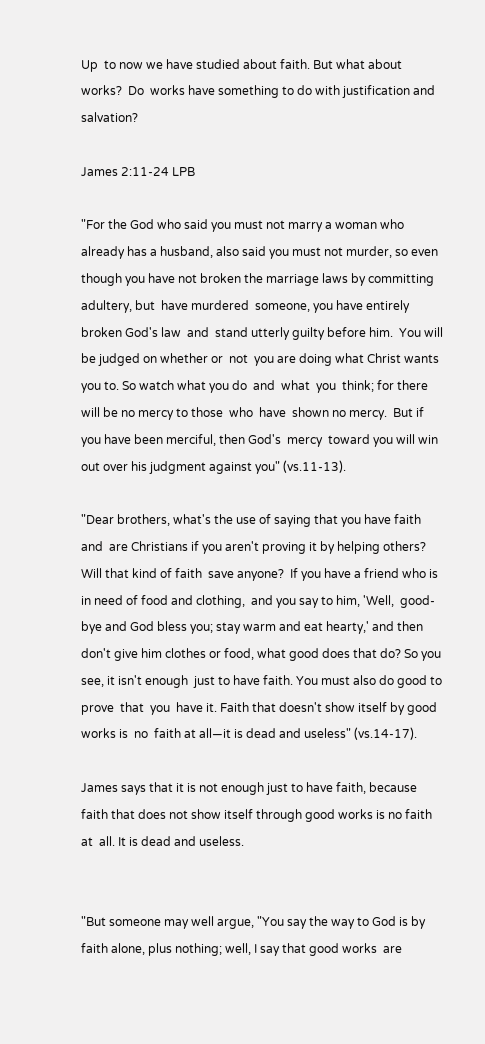Up  to now we have studied about faith. But what about works?  Do  works have something to do with justification and salvation?

James 2:11-24 LPB

"For the God who said you must not marry a woman who already has a husband, also said you must not murder, so even though you have not broken the marriage laws by committing adultery, but  have murdered  someone, you have entirely broken God's law  and  stand utterly guilty before him.  You will be judged on whether or  not  you are doing what Christ wants you to. So watch what you do  and  what  you  think; for there will be no mercy to those  who  have  shown no mercy.  But if you have been merciful, then God's  mercy  toward you will win out over his judgment against you" (vs.11-13).

"Dear brothers, what's the use of saying that you have faith and  are Christians if you aren't proving it by helping others?  Will that kind of faith  save anyone?  If you have a friend who is in need of food and clothing,  and you say to him, 'Well,  good-bye and God bless you; stay warm and eat hearty,' and then don't give him clothes or food, what good does that do? So you see, it isn't enough  just to have faith. You must also do good to prove  that  you  have it. Faith that doesn't show itself by good works is  no  faith at all—it is dead and useless" (vs.14-17).

James says that it is not enough just to have faith, because faith that does not show itself through good works is no faith at  all. It is dead and useless.


"But someone may well argue, "You say the way to God is by faith alone, plus nothing; well, I say that good works  are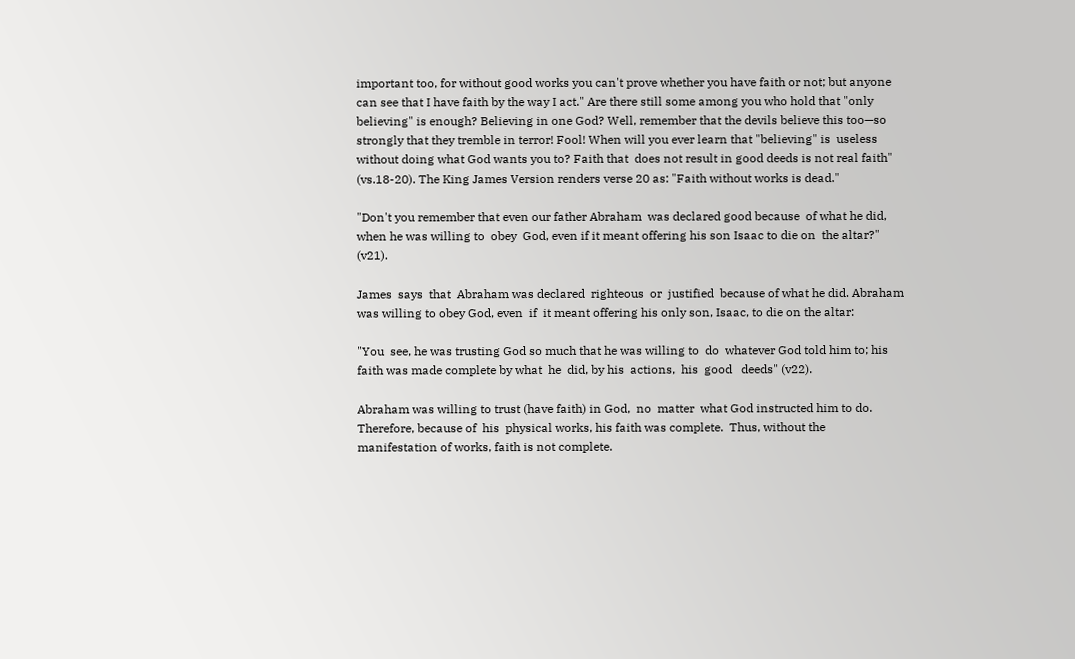important too, for without good works you can't prove whether you have faith or not; but anyone can see that I have faith by the way I act." Are there still some among you who hold that "only believing" is enough? Believing in one God? Well, remember that the devils believe this too—so strongly that they tremble in terror! Fool! When will you ever learn that "believing" is  useless without doing what God wants you to? Faith that  does not result in good deeds is not real faith" (vs.18-20). The King James Version renders verse 20 as: "Faith without works is dead."

"Don't you remember that even our father Abraham  was declared good because  of what he did, when he was willing to  obey  God, even if it meant offering his son Isaac to die on  the altar?" (v21).

James  says  that  Abraham was declared  righteous  or  justified  because of what he did. Abraham was willing to obey God, even  if  it meant offering his only son, Isaac, to die on the altar:

"You  see, he was trusting God so much that he was willing to  do  whatever God told him to; his faith was made complete by what  he  did, by his  actions,  his  good   deeds" (v22).

Abraham was willing to trust (have faith) in God,  no  matter  what God instructed him to do. Therefore, because of  his  physical works, his faith was complete.  Thus, without the manifestation of works, faith is not complete.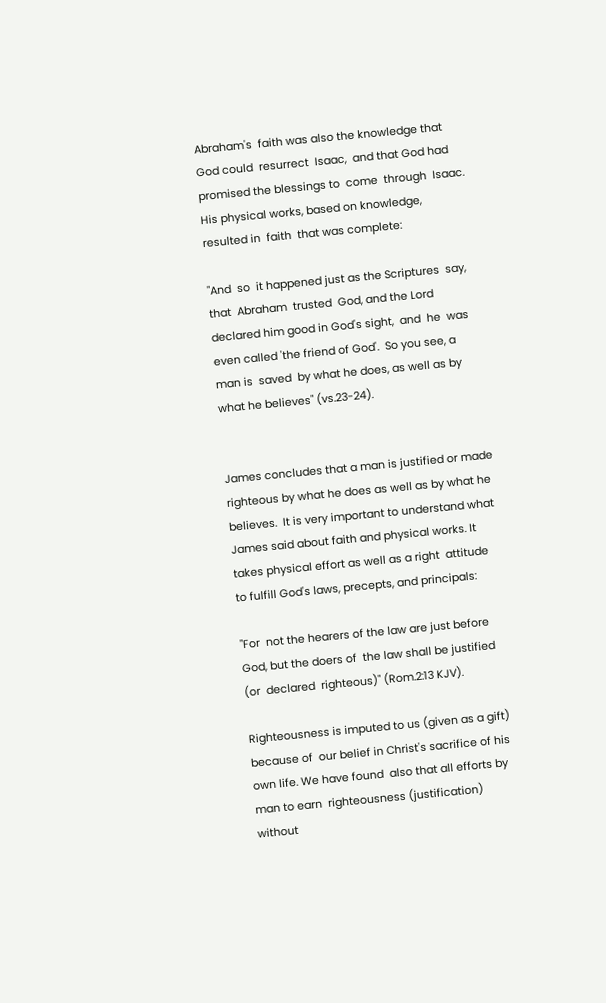Abraham's  faith was also the knowledge that God could  resurrect  Isaac,  and that God had promised the blessings to  come  through  Isaac. His physical works, based on knowledge, resulted in  faith  that was complete:

"And  so  it happened just as the Scriptures  say,  that  Abraham  trusted  God, and the Lord declared him good in God's sight,  and  he  was  even called 'the friend of God'.  So you see, a man is  saved  by what he does, as well as by what he believes" (vs.23-24).


James concludes that a man is justified or made righteous by what he does as well as by what he believes.  It is very important to understand what James said about faith and physical works. It takes physical effort as well as a right  attitude  to fulfill God's laws, precepts, and principals:

"For  not the hearers of the law are just before God, but the doers of  the law shall be justified (or  declared  righteous)" (Rom.2:13 KJV).

Righteousness is imputed to us (given as a gift) because of  our belief in Christ's sacrifice of his own life. We have found  also that all efforts by man to earn  righteousness (justification) without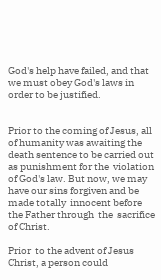God's help have failed, and that we must obey God's laws in order to be justified.


Prior to the coming of Jesus, all of humanity was awaiting the death sentence to be carried out as punishment for the  violation of God's law. But now, we may have our sins forgiven and be made totally  innocent before the Father through  the  sacrifice of Christ.

Prior  to the advent of Jesus Christ, a person could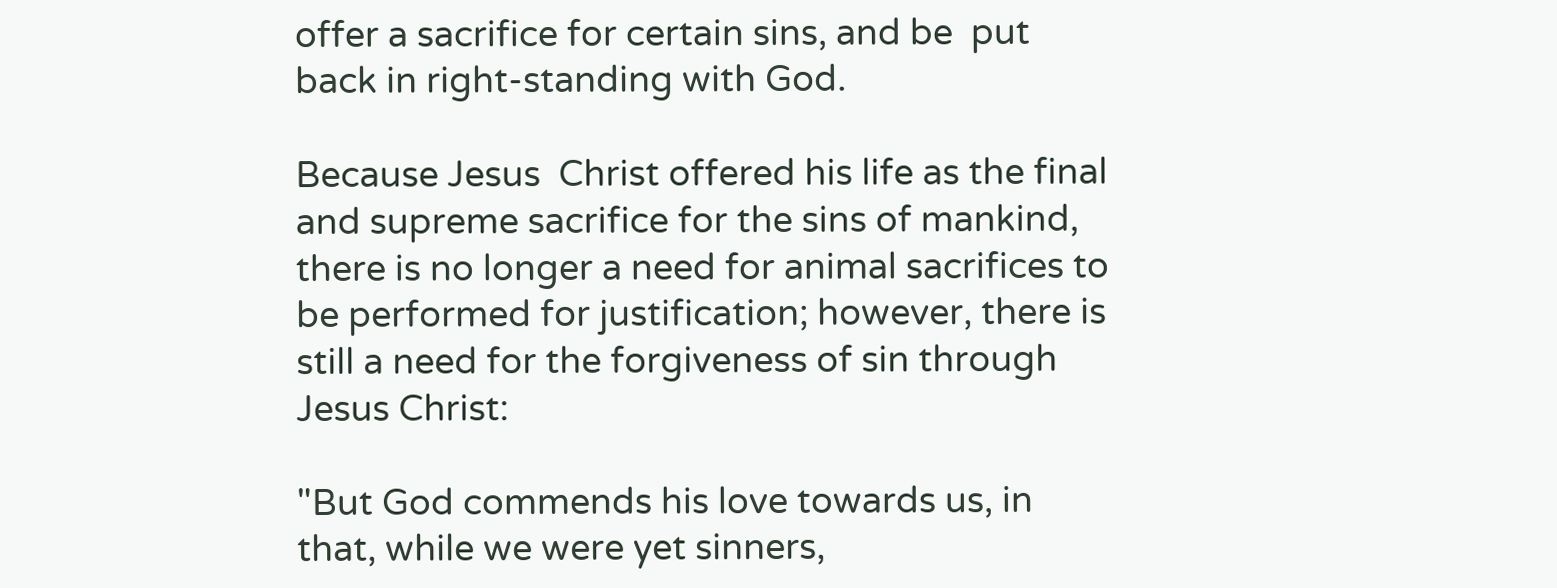offer a sacrifice for certain sins, and be  put back in right-standing with God.

Because Jesus  Christ offered his life as the final and supreme sacrifice for the sins of mankind, there is no longer a need for animal sacrifices to be performed for justification; however, there is still a need for the forgiveness of sin through Jesus Christ:

"But God commends his love towards us, in that, while we were yet sinners,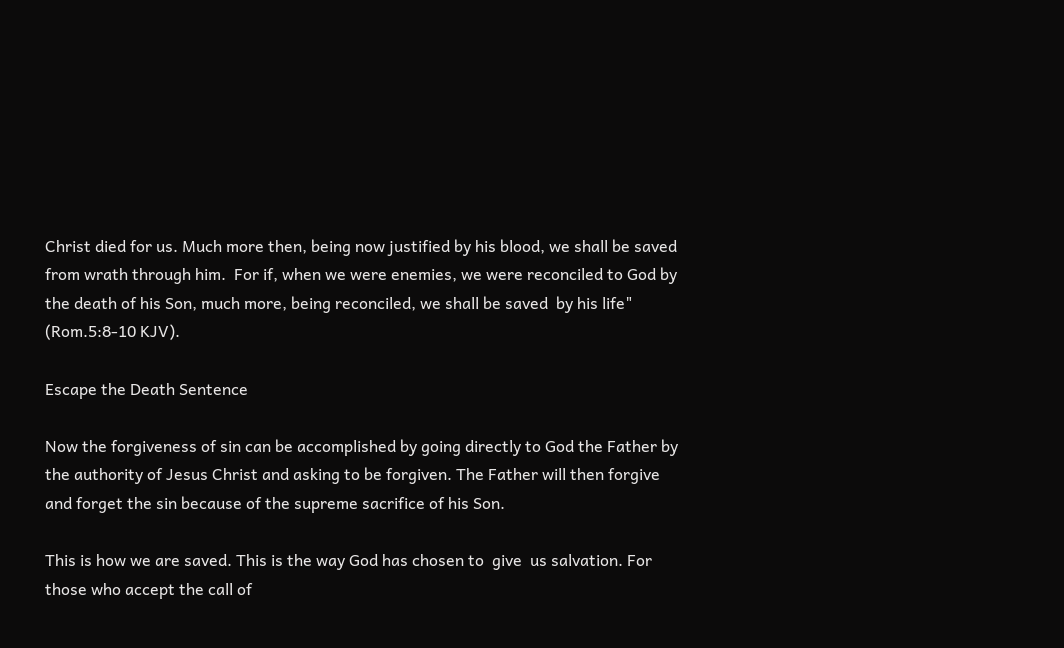Christ died for us. Much more then, being now justified by his blood, we shall be saved from wrath through him.  For if, when we were enemies, we were reconciled to God by the death of his Son, much more, being reconciled, we shall be saved  by his life" (Rom.5:8-10 KJV).

Escape the Death Sentence

Now the forgiveness of sin can be accomplished by going directly to God the Father by the authority of Jesus Christ and asking to be forgiven. The Father will then forgive and forget the sin because of the supreme sacrifice of his Son.

This is how we are saved. This is the way God has chosen to  give  us salvation. For those who accept the call of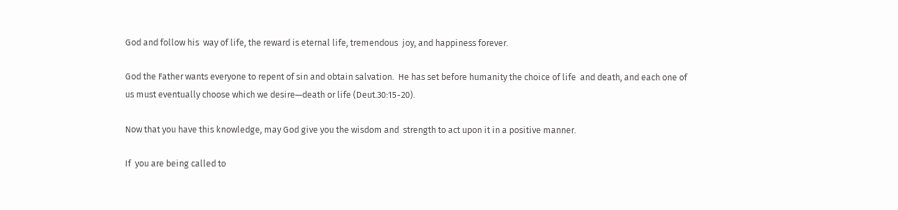God and follow his  way of life, the reward is eternal life, tremendous  joy, and happiness forever.

God the Father wants everyone to repent of sin and obtain salvation.  He has set before humanity the choice of life  and death, and each one of us must eventually choose which we desire—death or life (Deut.30:15-20).

Now that you have this knowledge, may God give you the wisdom and  strength to act upon it in a positive manner.

If  you are being called to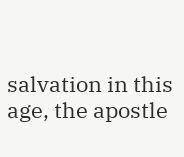salvation in this age, the apostle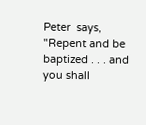Peter  says, "Repent and be baptized . . . and you shall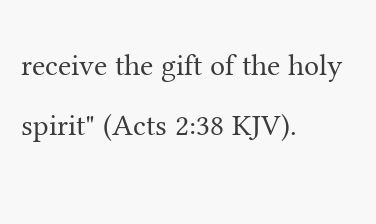receive the gift of the holy spirit" (Acts 2:38 KJV).